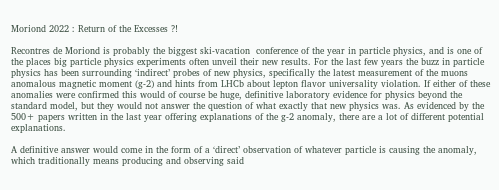Moriond 2022 : Return of the Excesses ?!

Recontres de Moriond is probably the biggest ski-vacation  conference of the year in particle physics, and is one of the places big particle physics experiments often unveil their new results. For the last few years the buzz in particle physics has been surrounding ‘indirect’ probes of new physics, specifically the latest measurement of the muons anomalous magnetic moment (g-2) and hints from LHCb about lepton flavor universality violation. If either of these anomalies were confirmed this would of course be huge, definitive laboratory evidence for physics beyond the standard model, but they would not answer the question of what exactly that new physics was. As evidenced by the 500+ papers written in the last year offering explanations of the g-2 anomaly, there are a lot of different potential explanations.

A definitive answer would come in the form of a ‘direct’ observation of whatever particle is causing the anomaly, which traditionally means producing and observing said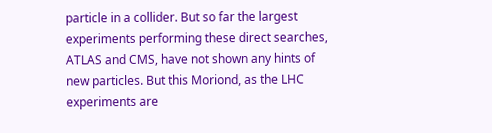particle in a collider. But so far the largest experiments performing these direct searches, ATLAS and CMS, have not shown any hints of new particles. But this Moriond, as the LHC experiments are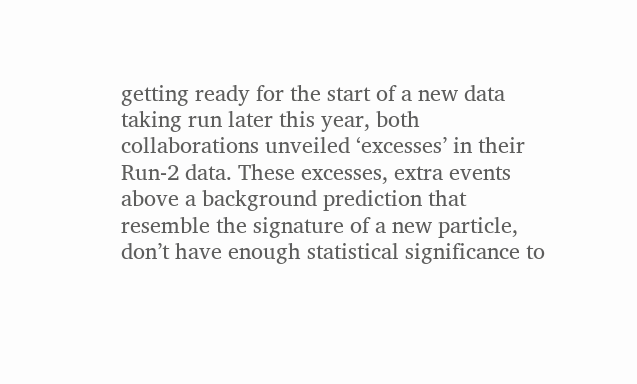getting ready for the start of a new data taking run later this year, both collaborations unveiled ‘excesses’ in their Run-2 data. These excesses, extra events above a background prediction that resemble the signature of a new particle, don’t have enough statistical significance to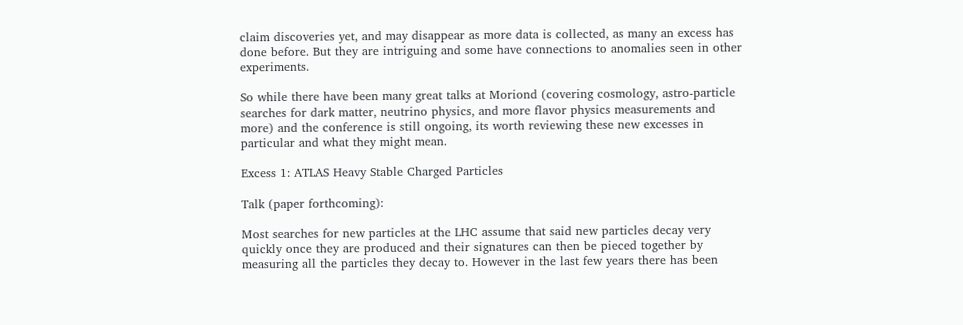claim discoveries yet, and may disappear as more data is collected, as many an excess has done before. But they are intriguing and some have connections to anomalies seen in other experiments.

So while there have been many great talks at Moriond (covering cosmology, astro-particle searches for dark matter, neutrino physics, and more flavor physics measurements and more) and the conference is still ongoing, its worth reviewing these new excesses in particular and what they might mean.

Excess 1: ATLAS Heavy Stable Charged Particles

Talk (paper forthcoming):

Most searches for new particles at the LHC assume that said new particles decay very quickly once they are produced and their signatures can then be pieced together by measuring all the particles they decay to. However in the last few years there has been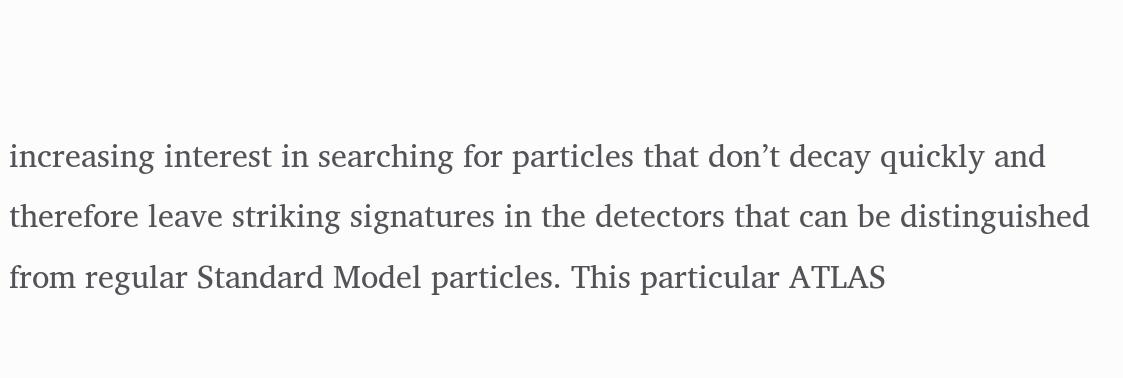increasing interest in searching for particles that don’t decay quickly and therefore leave striking signatures in the detectors that can be distinguished from regular Standard Model particles. This particular ATLAS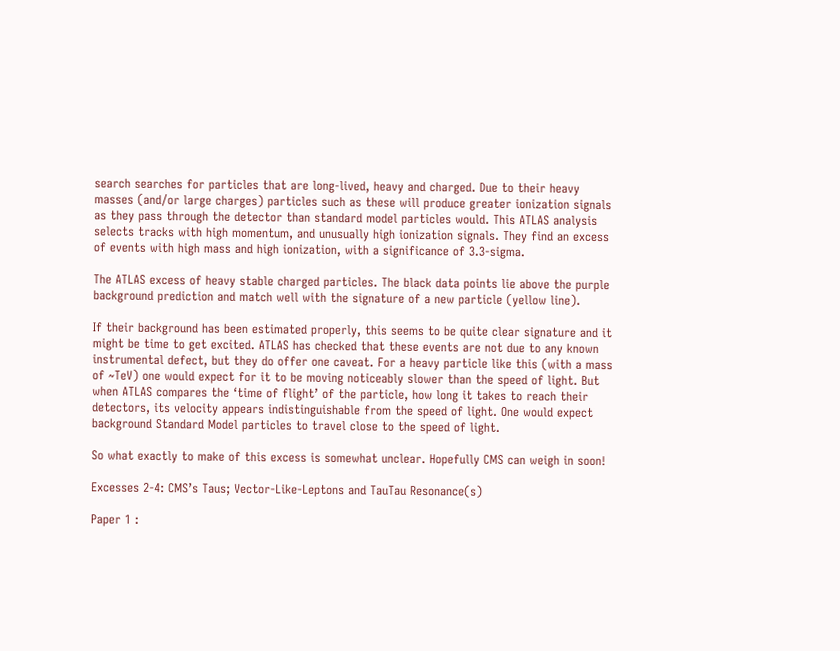search searches for particles that are long-lived, heavy and charged. Due to their heavy masses (and/or large charges) particles such as these will produce greater ionization signals as they pass through the detector than standard model particles would. This ATLAS analysis selects tracks with high momentum, and unusually high ionization signals. They find an excess of events with high mass and high ionization, with a significance of 3.3-sigma.

The ATLAS excess of heavy stable charged particles. The black data points lie above the purple background prediction and match well with the signature of a new particle (yellow line).

If their background has been estimated properly, this seems to be quite clear signature and it might be time to get excited. ATLAS has checked that these events are not due to any known instrumental defect, but they do offer one caveat. For a heavy particle like this (with a mass of ~TeV) one would expect for it to be moving noticeably slower than the speed of light. But when ATLAS compares the ‘time of flight’ of the particle, how long it takes to reach their detectors, its velocity appears indistinguishable from the speed of light. One would expect background Standard Model particles to travel close to the speed of light.

So what exactly to make of this excess is somewhat unclear. Hopefully CMS can weigh in soon!

Excesses 2-4: CMS’s Taus; Vector-Like-Leptons and TauTau Resonance(s)

Paper 1 :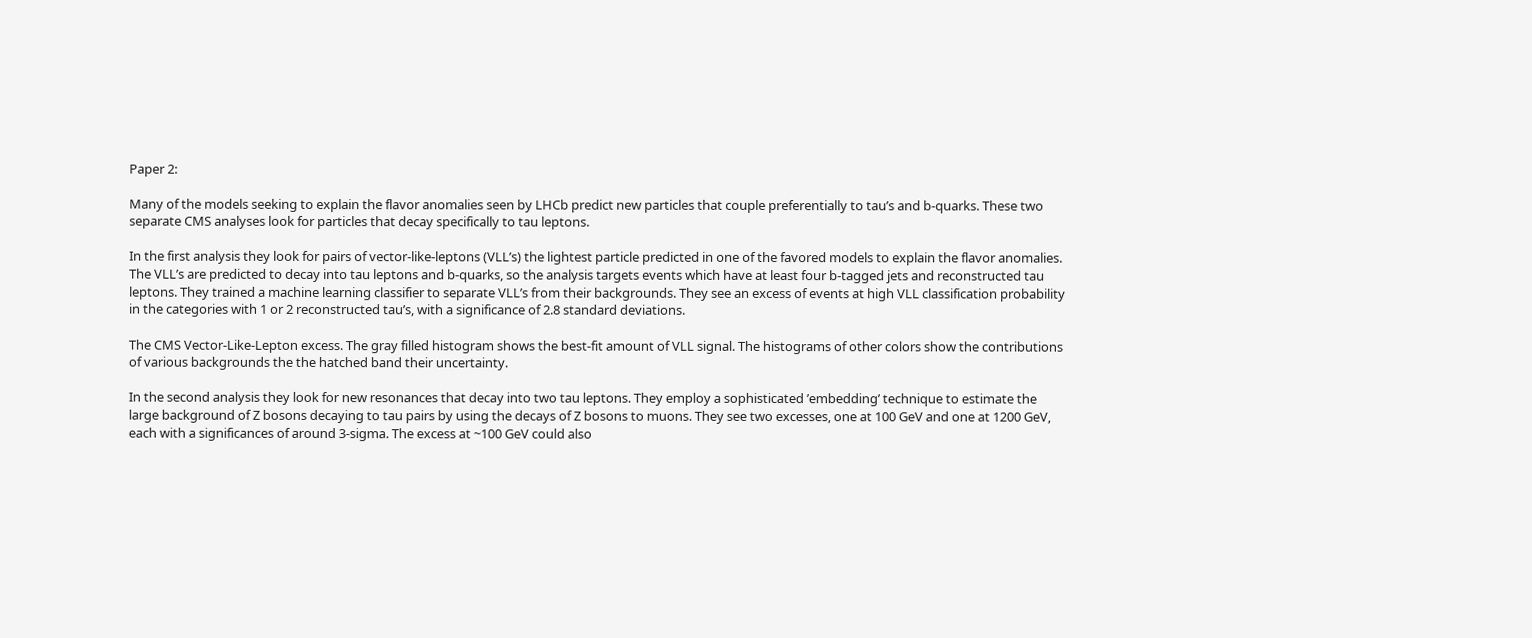Paper 2:

Many of the models seeking to explain the flavor anomalies seen by LHCb predict new particles that couple preferentially to tau’s and b-quarks. These two separate CMS analyses look for particles that decay specifically to tau leptons.

In the first analysis they look for pairs of vector-like-leptons (VLL’s) the lightest particle predicted in one of the favored models to explain the flavor anomalies. The VLL’s are predicted to decay into tau leptons and b-quarks, so the analysis targets events which have at least four b-tagged jets and reconstructed tau leptons. They trained a machine learning classifier to separate VLL’s from their backgrounds. They see an excess of events at high VLL classification probability in the categories with 1 or 2 reconstructed tau’s, with a significance of 2.8 standard deviations.

The CMS Vector-Like-Lepton excess. The gray filled histogram shows the best-fit amount of VLL signal. The histograms of other colors show the contributions of various backgrounds the the hatched band their uncertainty.

In the second analysis they look for new resonances that decay into two tau leptons. They employ a sophisticated ’embedding’ technique to estimate the large background of Z bosons decaying to tau pairs by using the decays of Z bosons to muons. They see two excesses, one at 100 GeV and one at 1200 GeV, each with a significances of around 3-sigma. The excess at ~100 GeV could also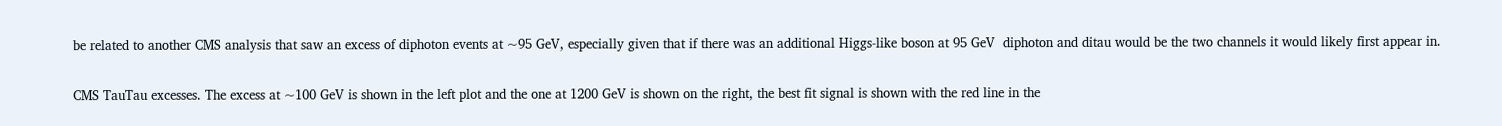be related to another CMS analysis that saw an excess of diphoton events at ~95 GeV, especially given that if there was an additional Higgs-like boson at 95 GeV  diphoton and ditau would be the two channels it would likely first appear in.

CMS TauTau excesses. The excess at ~100 GeV is shown in the left plot and the one at 1200 GeV is shown on the right, the best fit signal is shown with the red line in the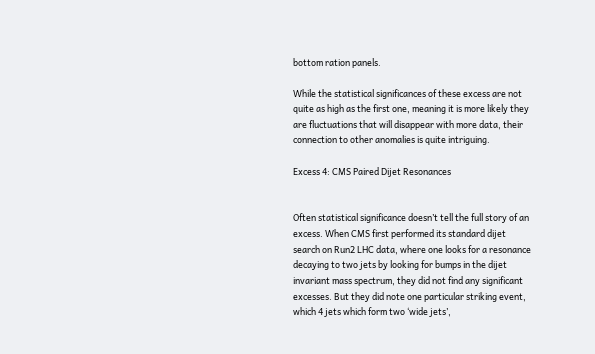bottom ration panels.

While the statistical significances of these excess are not quite as high as the first one, meaning it is more likely they are fluctuations that will disappear with more data, their connection to other anomalies is quite intriguing.

Excess 4: CMS Paired Dijet Resonances


Often statistical significance doesn’t tell the full story of an excess. When CMS first performed its standard dijet search on Run2 LHC data, where one looks for a resonance decaying to two jets by looking for bumps in the dijet invariant mass spectrum, they did not find any significant excesses. But they did note one particular striking event, which 4 jets which form two ‘wide jets’,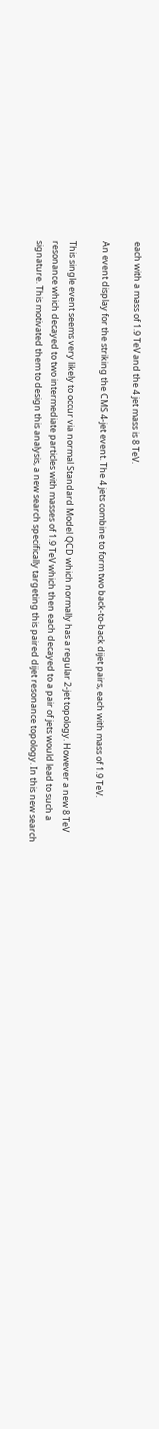each with a mass of 1.9 TeV and the 4 jet mass is 8 TeV.

An event display for the striking the CMS 4-jet event. The 4 jets combine to form two back-to-back dijet pairs, each with mass of 1.9 TeV.

This single event seems very likely to occur via normal Standard Model QCD which normally has a regular 2-jet topology. However a new 8 TeV resonance which decayed to two intermediate particles with masses of 1.9 TeV which then each decayed to a pair of jets would lead to such a signature. This motivated them to design this analysis, a new search specifically targeting this paired dijet resonance topology. In this new search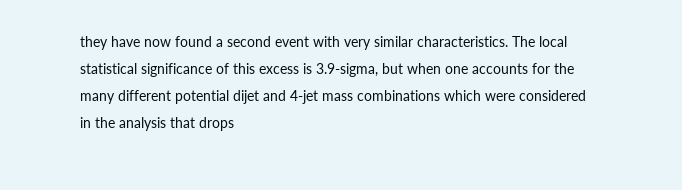they have now found a second event with very similar characteristics. The local statistical significance of this excess is 3.9-sigma, but when one accounts for the many different potential dijet and 4-jet mass combinations which were considered in the analysis that drops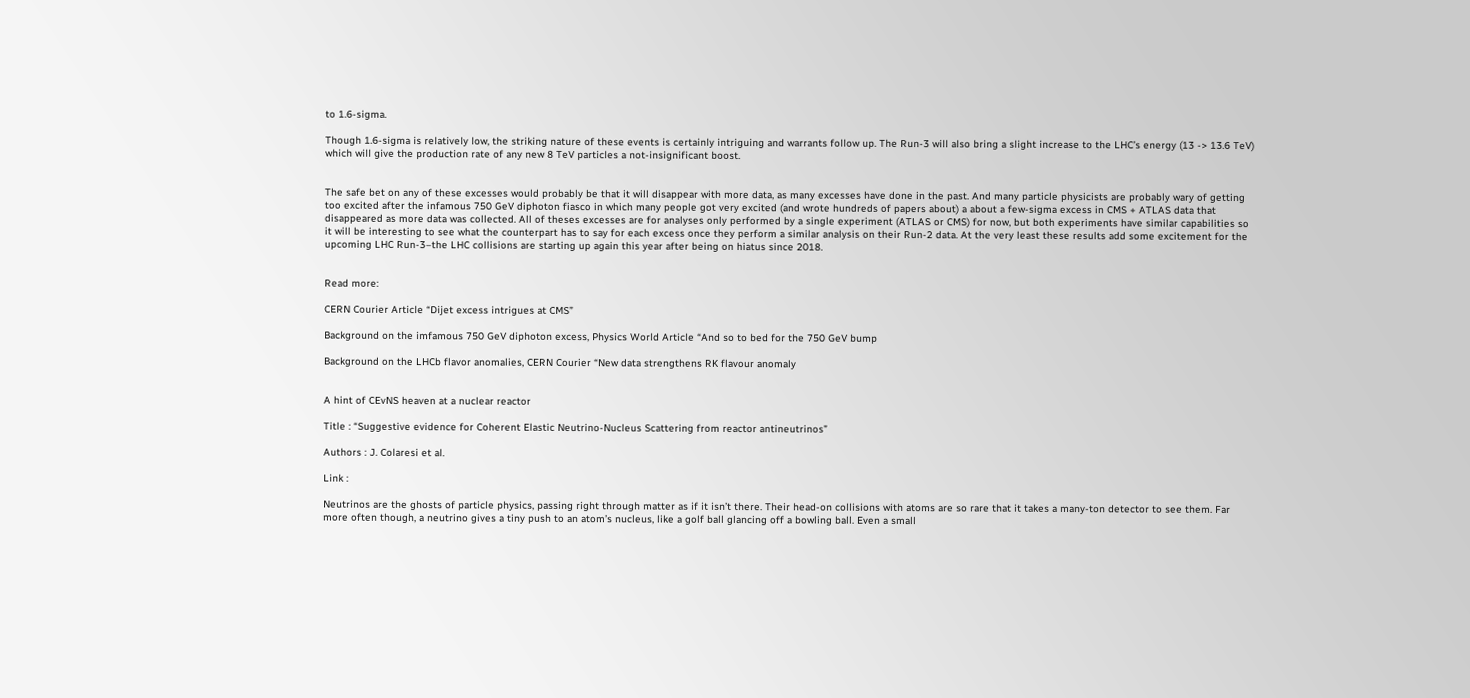to 1.6-sigma.

Though 1.6-sigma is relatively low, the striking nature of these events is certainly intriguing and warrants follow up. The Run-3 will also bring a slight increase to the LHC’s energy (13 -> 13.6 TeV) which will give the production rate of any new 8 TeV particles a not-insignificant boost.


The safe bet on any of these excesses would probably be that it will disappear with more data, as many excesses have done in the past. And many particle physicists are probably wary of getting too excited after the infamous 750 GeV diphoton fiasco in which many people got very excited (and wrote hundreds of papers about) a about a few-sigma excess in CMS + ATLAS data that disappeared as more data was collected. All of theses excesses are for analyses only performed by a single experiment (ATLAS or CMS) for now, but both experiments have similar capabilities so it will be interesting to see what the counterpart has to say for each excess once they perform a similar analysis on their Run-2 data. At the very least these results add some excitement for the upcoming LHC Run-3–the LHC collisions are starting up again this year after being on hiatus since 2018.


Read more:

CERN Courier Article “Dijet excess intrigues at CMS”

Background on the imfamous 750 GeV diphoton excess, Physics World Article “And so to bed for the 750 GeV bump

Background on the LHCb flavor anomalies, CERN Courier “New data strengthens RK flavour anomaly


A hint of CEvNS heaven at a nuclear reactor

Title : “Suggestive evidence for Coherent Elastic Neutrino-Nucleus Scattering from reactor antineutrinos”

Authors : J. Colaresi et al.

Link :

Neutrinos are the ghosts of particle physics, passing right through matter as if it isn’t there. Their head-on collisions with atoms are so rare that it takes a many-ton detector to see them. Far more often though, a neutrino gives a tiny push to an atom’s nucleus, like a golf ball glancing off a bowling ball. Even a small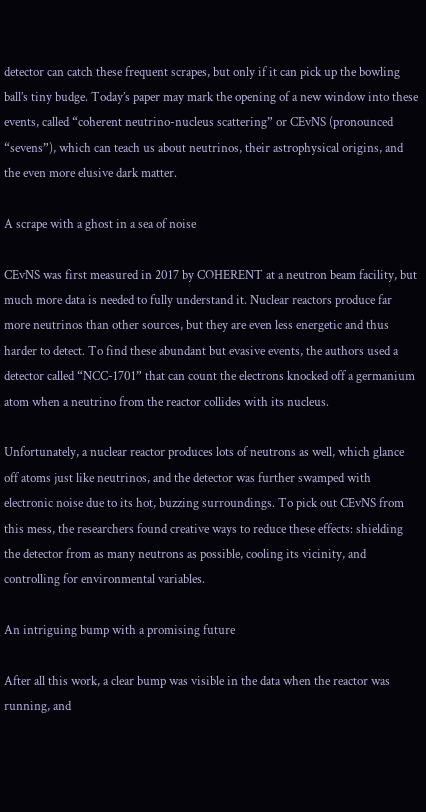detector can catch these frequent scrapes, but only if it can pick up the bowling ball’s tiny budge. Today’s paper may mark the opening of a new window into these events, called “coherent neutrino-nucleus scattering” or CEvNS (pronounced “sevens”), which can teach us about neutrinos, their astrophysical origins, and the even more elusive dark matter.

A scrape with a ghost in a sea of noise

CEvNS was first measured in 2017 by COHERENT at a neutron beam facility, but much more data is needed to fully understand it. Nuclear reactors produce far more neutrinos than other sources, but they are even less energetic and thus harder to detect. To find these abundant but evasive events, the authors used a detector called “NCC-1701” that can count the electrons knocked off a germanium atom when a neutrino from the reactor collides with its nucleus.

Unfortunately, a nuclear reactor produces lots of neutrons as well, which glance off atoms just like neutrinos, and the detector was further swamped with electronic noise due to its hot, buzzing surroundings. To pick out CEvNS from this mess, the researchers found creative ways to reduce these effects: shielding the detector from as many neutrons as possible, cooling its vicinity, and controlling for environmental variables.

An intriguing bump with a promising future

After all this work, a clear bump was visible in the data when the reactor was running, and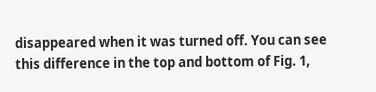disappeared when it was turned off. You can see this difference in the top and bottom of Fig. 1,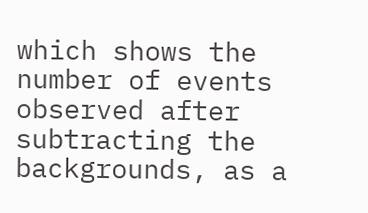which shows the number of events observed after subtracting the backgrounds, as a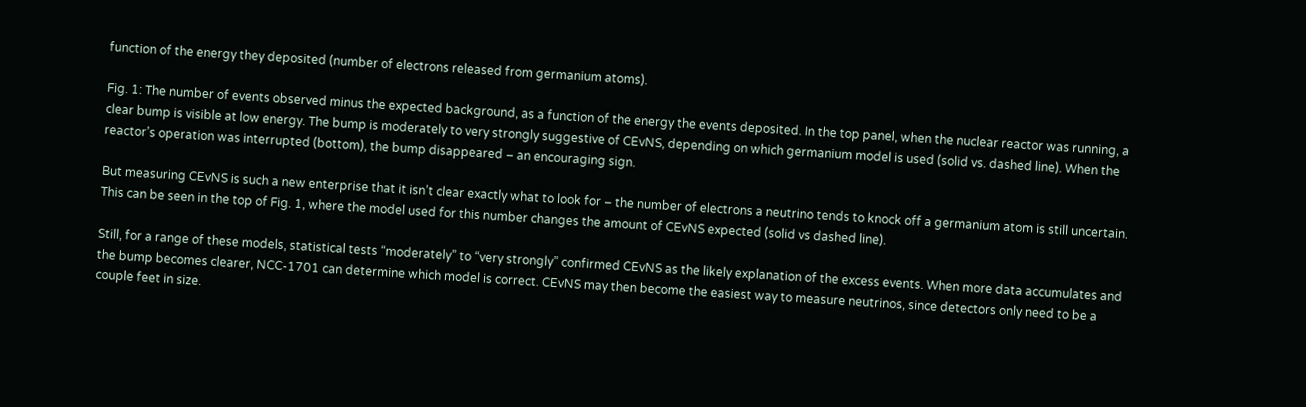function of the energy they deposited (number of electrons released from germanium atoms).

Fig. 1: The number of events observed minus the expected background, as a function of the energy the events deposited. In the top panel, when the nuclear reactor was running, a clear bump is visible at low energy. The bump is moderately to very strongly suggestive of CEvNS, depending on which germanium model is used (solid vs. dashed line). When the reactor’s operation was interrupted (bottom), the bump disappeared – an encouraging sign.

But measuring CEvNS is such a new enterprise that it isn’t clear exactly what to look for – the number of electrons a neutrino tends to knock off a germanium atom is still uncertain. This can be seen in the top of Fig. 1, where the model used for this number changes the amount of CEvNS expected (solid vs dashed line).

Still, for a range of these models, statistical tests “moderately” to “very strongly” confirmed CEvNS as the likely explanation of the excess events. When more data accumulates and the bump becomes clearer, NCC-1701 can determine which model is correct. CEvNS may then become the easiest way to measure neutrinos, since detectors only need to be a couple feet in size.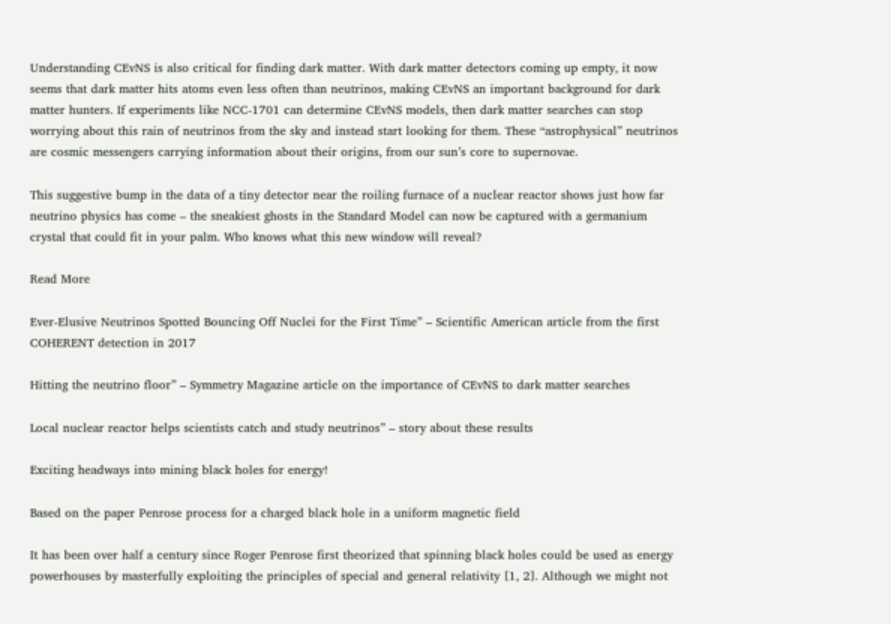Understanding CEvNS is also critical for finding dark matter. With dark matter detectors coming up empty, it now seems that dark matter hits atoms even less often than neutrinos, making CEvNS an important background for dark matter hunters. If experiments like NCC-1701 can determine CEvNS models, then dark matter searches can stop worrying about this rain of neutrinos from the sky and instead start looking for them. These “astrophysical” neutrinos are cosmic messengers carrying information about their origins, from our sun’s core to supernovae.

This suggestive bump in the data of a tiny detector near the roiling furnace of a nuclear reactor shows just how far neutrino physics has come – the sneakiest ghosts in the Standard Model can now be captured with a germanium crystal that could fit in your palm. Who knows what this new window will reveal?

Read More

Ever-Elusive Neutrinos Spotted Bouncing Off Nuclei for the First Time” – Scientific American article from the first COHERENT detection in 2017

Hitting the neutrino floor” – Symmetry Magazine article on the importance of CEvNS to dark matter searches

Local nuclear reactor helps scientists catch and study neutrinos” – story about these results

Exciting headways into mining black holes for energy!

Based on the paper Penrose process for a charged black hole in a uniform magnetic field

It has been over half a century since Roger Penrose first theorized that spinning black holes could be used as energy powerhouses by masterfully exploiting the principles of special and general relativity [1, 2]. Although we might not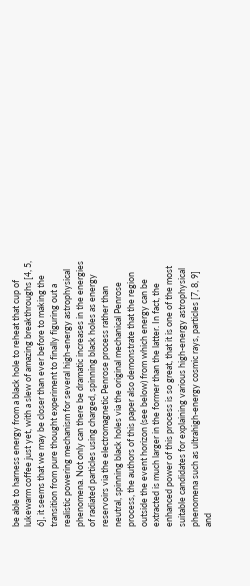be able to harness energy from a black hole to reheat that cup of lukewarm coffee just yet, with a slew of amazing breakthroughs [4, 5, 6], it seems that we may be closer than ever before to making the transition from pure thought experiment to finally figuring out a realistic powering mechanism for several high-energy astrophysical phenomena. Not only can there be dramatic increases in the energies of radiated particles using charged, spinning black holes as energy reservoirs via the electromagnetic Penrose process rather than neutral, spinning black holes via the original mechanical Penrose process, the authors of this paper also demonstrate that the region outside the event horizon (see below) from which energy can be extracted is much larger in the former than the latter. In fact, the enhanced power of this process is so great, that it is one of the most suitable candidates for explaining various high-energy astrophysical phenomena such as ultrahigh-energy cosmic rays, particles [7, 8, 9] and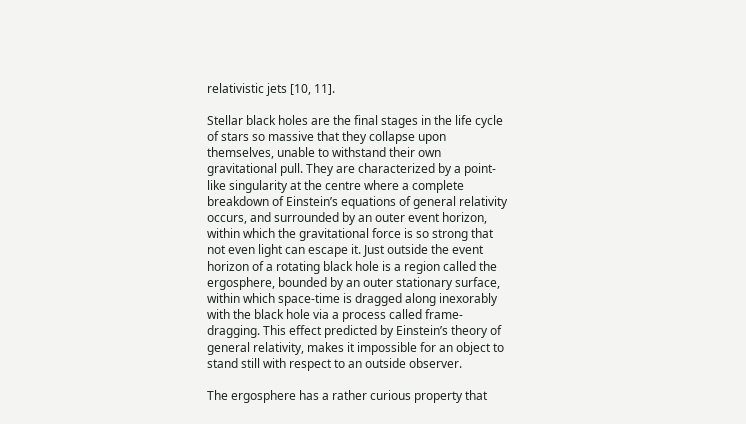relativistic jets [10, 11].

Stellar black holes are the final stages in the life cycle of stars so massive that they collapse upon themselves, unable to withstand their own gravitational pull. They are characterized by a point-like singularity at the centre where a complete breakdown of Einstein’s equations of general relativity occurs, and surrounded by an outer event horizon, within which the gravitational force is so strong that not even light can escape it. Just outside the event horizon of a rotating black hole is a region called the ergosphere, bounded by an outer stationary surface, within which space-time is dragged along inexorably with the black hole via a process called frame-dragging. This effect predicted by Einstein’s theory of general relativity, makes it impossible for an object to stand still with respect to an outside observer.

The ergosphere has a rather curious property that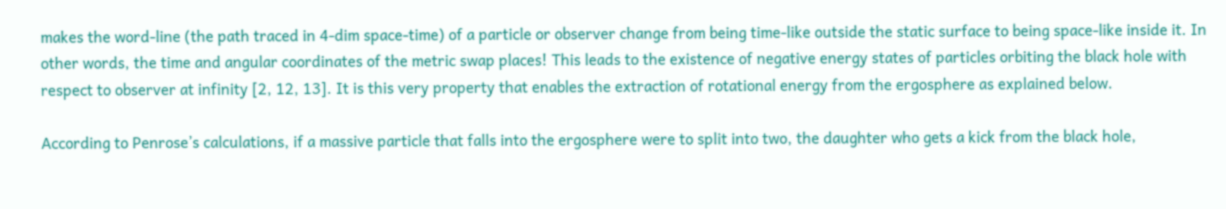makes the word-line (the path traced in 4-dim space-time) of a particle or observer change from being time-like outside the static surface to being space-like inside it. In other words, the time and angular coordinates of the metric swap places! This leads to the existence of negative energy states of particles orbiting the black hole with respect to observer at infinity [2, 12, 13]. It is this very property that enables the extraction of rotational energy from the ergosphere as explained below.

According to Penrose’s calculations, if a massive particle that falls into the ergosphere were to split into two, the daughter who gets a kick from the black hole,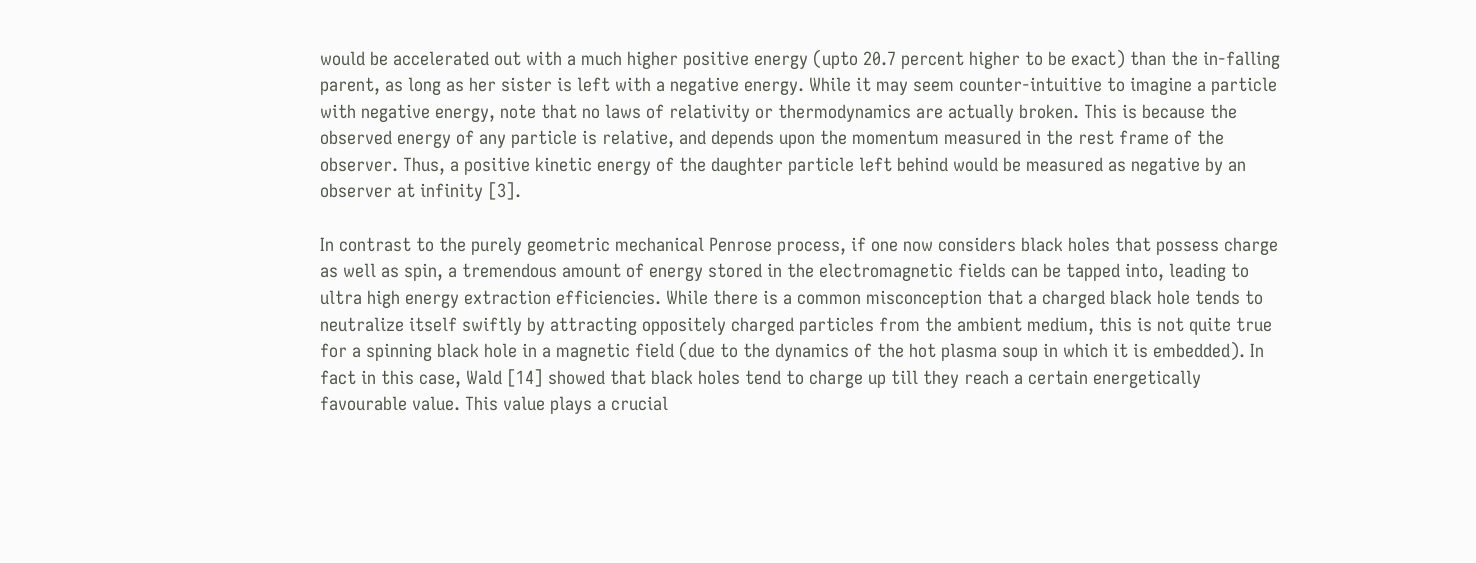would be accelerated out with a much higher positive energy (upto 20.7 percent higher to be exact) than the in-falling parent, as long as her sister is left with a negative energy. While it may seem counter-intuitive to imagine a particle with negative energy, note that no laws of relativity or thermodynamics are actually broken. This is because the observed energy of any particle is relative, and depends upon the momentum measured in the rest frame of the observer. Thus, a positive kinetic energy of the daughter particle left behind would be measured as negative by an observer at infinity [3].

In contrast to the purely geometric mechanical Penrose process, if one now considers black holes that possess charge as well as spin, a tremendous amount of energy stored in the electromagnetic fields can be tapped into, leading to ultra high energy extraction efficiencies. While there is a common misconception that a charged black hole tends to neutralize itself swiftly by attracting oppositely charged particles from the ambient medium, this is not quite true for a spinning black hole in a magnetic field (due to the dynamics of the hot plasma soup in which it is embedded). In fact in this case, Wald [14] showed that black holes tend to charge up till they reach a certain energetically favourable value. This value plays a crucial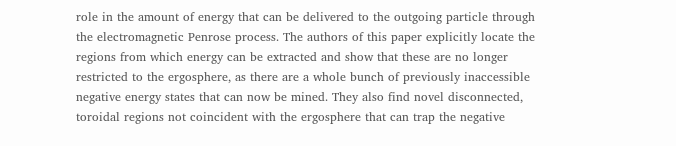role in the amount of energy that can be delivered to the outgoing particle through the electromagnetic Penrose process. The authors of this paper explicitly locate the regions from which energy can be extracted and show that these are no longer restricted to the ergosphere, as there are a whole bunch of previously inaccessible negative energy states that can now be mined. They also find novel disconnected, toroidal regions not coincident with the ergosphere that can trap the negative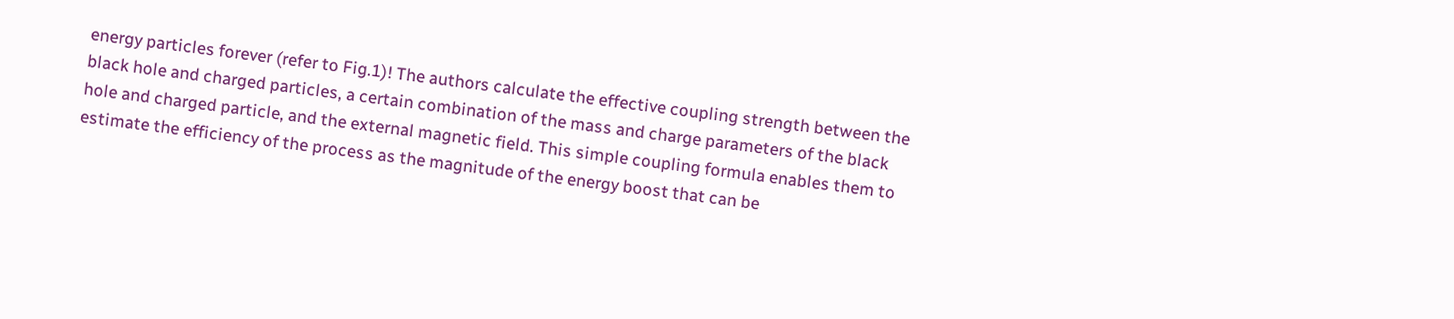energy particles forever (refer to Fig.1)! The authors calculate the effective coupling strength between the black hole and charged particles, a certain combination of the mass and charge parameters of the black hole and charged particle, and the external magnetic field. This simple coupling formula enables them to estimate the efficiency of the process as the magnitude of the energy boost that can be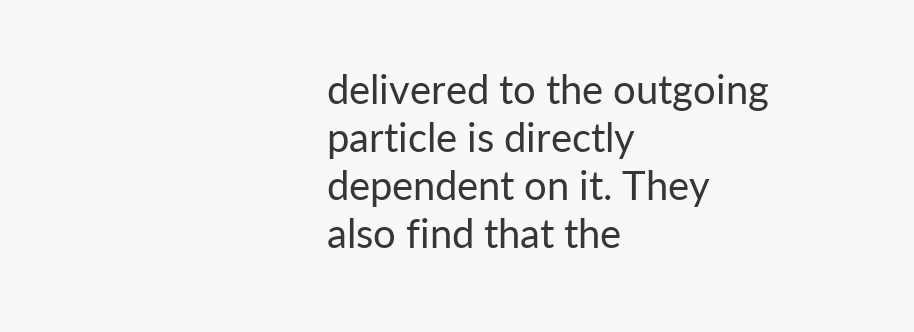delivered to the outgoing particle is directly dependent on it. They also find that the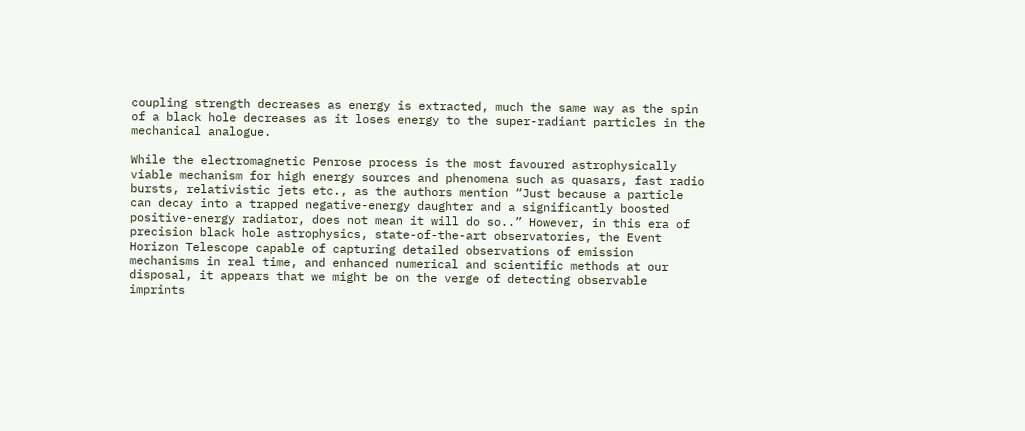coupling strength decreases as energy is extracted, much the same way as the spin of a black hole decreases as it loses energy to the super-radiant particles in the mechanical analogue.

While the electromagnetic Penrose process is the most favoured astrophysically viable mechanism for high energy sources and phenomena such as quasars, fast radio bursts, relativistic jets etc., as the authors mention “Just because a particle can decay into a trapped negative-energy daughter and a significantly boosted positive-energy radiator, does not mean it will do so..” However, in this era of precision black hole astrophysics, state-of-the-art observatories, the Event Horizon Telescope capable of capturing detailed observations of emission mechanisms in real time, and enhanced numerical and scientific methods at our disposal, it appears that we might be on the verge of detecting observable imprints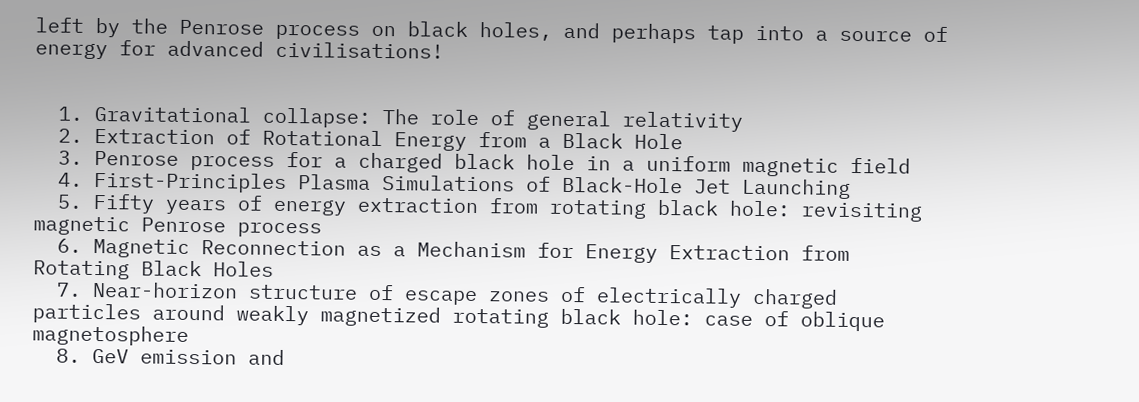left by the Penrose process on black holes, and perhaps tap into a source of energy for advanced civilisations!


  1. Gravitational collapse: The role of general relativity
  2. Extraction of Rotational Energy from a Black Hole
  3. Penrose process for a charged black hole in a uniform magnetic field
  4. First-Principles Plasma Simulations of Black-Hole Jet Launching
  5. Fifty years of energy extraction from rotating black hole: revisiting magnetic Penrose process
  6. Magnetic Reconnection as a Mechanism for Energy Extraction from Rotating Black Holes
  7. Near-horizon structure of escape zones of electrically charged particles around weakly magnetized rotating black hole: case of oblique magnetosphere
  8. GeV emission and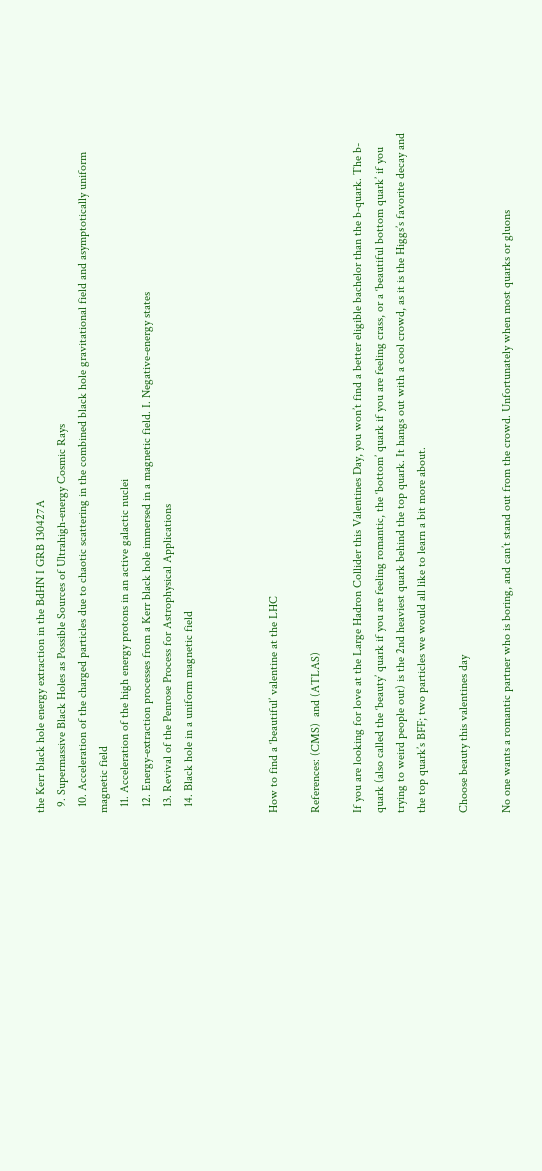the Kerr black hole energy extraction in the BdHN I GRB 130427A
  9. Supermassive Black Holes as Possible Sources of Ultrahigh-energy Cosmic Rays
  10. Acceleration of the charged particles due to chaotic scattering in the combined black hole gravitational field and asymptotically uniform magnetic field
  11. Acceleration of the high energy protons in an active galactic nuclei
  12. Energy-extraction processes from a Kerr black hole immersed in a magnetic field. I. Negative-energy states
  13. Revival of the Penrose Process for Astrophysical Applications
  14. Black hole in a uniform magnetic field



How to find a ‘beautiful’ valentine at the LHC

References: (CMS)  and (ATLAS)

If you are looking for love at the Large Hadron Collider this Valentines Day, you won’t find a better eligible bachelor than the b-quark. The b-quark (also called the ‘beauty’ quark if you are feeling romantic, the ‘bottom’ quark if you are feeling crass, or a ‘beautiful bottom quark’ if you trying to weird people out) is the 2nd heaviest quark behind the top quark. It hangs out with a cool crowd, as it is the Higgs’s favorite decay and the top quark’s BFF; two particles we would all like to learn a bit more about.

Choose beauty this valentines day

No one wants a romantic partner who is boring, and can’t stand out from the crowd. Unfortunately when most quarks or gluons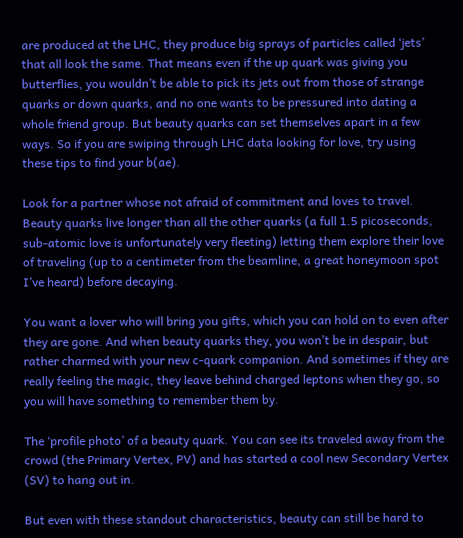are produced at the LHC, they produce big sprays of particles called ‘jets’ that all look the same. That means even if the up quark was giving you butterflies, you wouldn’t be able to pick its jets out from those of strange quarks or down quarks, and no one wants to be pressured into dating a whole friend group. But beauty quarks can set themselves apart in a few ways. So if you are swiping through LHC data looking for love, try using these tips to find your b(ae).

Look for a partner whose not afraid of commitment and loves to travel.  Beauty quarks live longer than all the other quarks (a full 1.5 picoseconds, sub-atomic love is unfortunately very fleeting) letting them explore their love of traveling (up to a centimeter from the beamline, a great honeymoon spot I’ve heard) before decaying.

You want a lover who will bring you gifts, which you can hold on to even after they are gone. And when beauty quarks they, you won’t be in despair, but rather charmed with your new c-quark companion. And sometimes if they are really feeling the magic, they leave behind charged leptons when they go, so you will have something to remember them by.

The ‘profile photo’ of a beauty quark. You can see its traveled away from the crowd (the Primary Vertex, PV) and has started a cool new Secondary Vertex (SV) to hang out in.

But even with these standout characteristics, beauty can still be hard to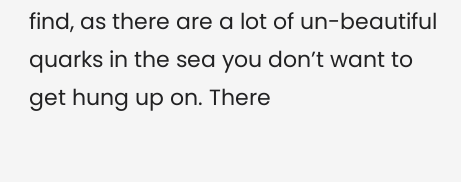find, as there are a lot of un-beautiful quarks in the sea you don’t want to get hung up on. There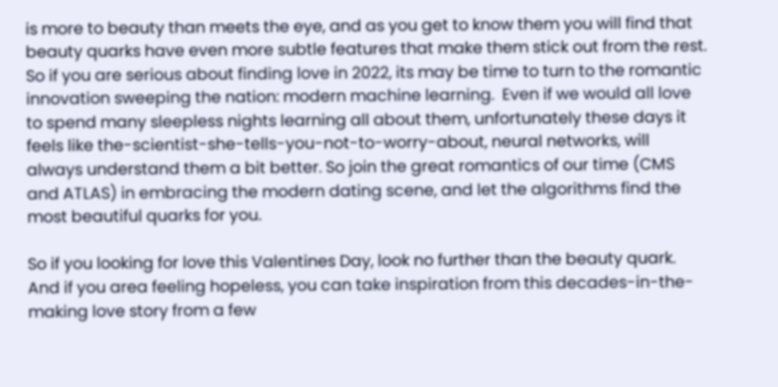is more to beauty than meets the eye, and as you get to know them you will find that beauty quarks have even more subtle features that make them stick out from the rest. So if you are serious about finding love in 2022, its may be time to turn to the romantic innovation sweeping the nation: modern machine learning.  Even if we would all love to spend many sleepless nights learning all about them, unfortunately these days it feels like the-scientist-she-tells-you-not-to-worry-about, neural networks, will always understand them a bit better. So join the great romantics of our time (CMS and ATLAS) in embracing the modern dating scene, and let the algorithms find the most beautiful quarks for you.

So if you looking for love this Valentines Day, look no further than the beauty quark. And if you area feeling hopeless, you can take inspiration from this decades-in-the-making love story from a few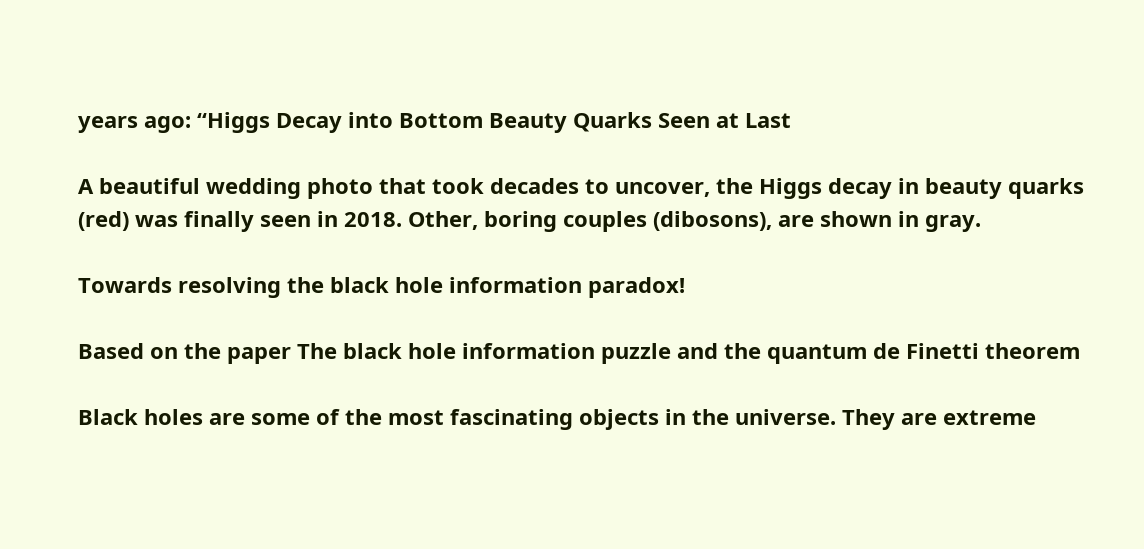years ago: “Higgs Decay into Bottom Beauty Quarks Seen at Last

A beautiful wedding photo that took decades to uncover, the Higgs decay in beauty quarks (red) was finally seen in 2018. Other, boring couples (dibosons), are shown in gray.

Towards resolving the black hole information paradox!

Based on the paper The black hole information puzzle and the quantum de Finetti theorem

Black holes are some of the most fascinating objects in the universe. They are extreme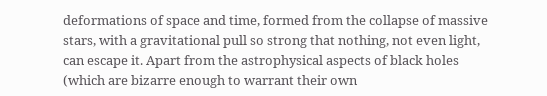deformations of space and time, formed from the collapse of massive stars, with a gravitational pull so strong that nothing, not even light, can escape it. Apart from the astrophysical aspects of black holes (which are bizarre enough to warrant their own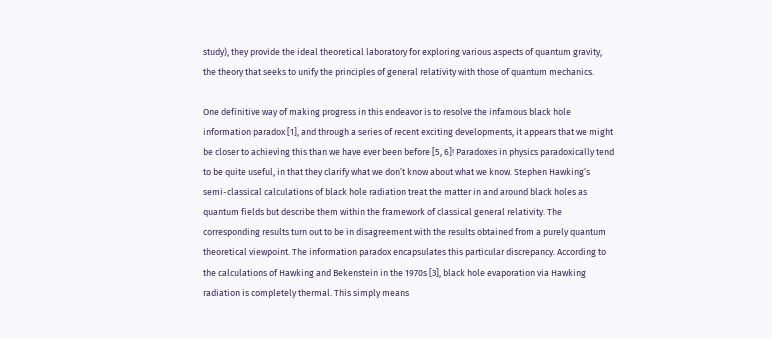study), they provide the ideal theoretical laboratory for exploring various aspects of quantum gravity, the theory that seeks to unify the principles of general relativity with those of quantum mechanics.

One definitive way of making progress in this endeavor is to resolve the infamous black hole information paradox [1], and through a series of recent exciting developments, it appears that we might be closer to achieving this than we have ever been before [5, 6]! Paradoxes in physics paradoxically tend to be quite useful, in that they clarify what we don’t know about what we know. Stephen Hawking’s semi-classical calculations of black hole radiation treat the matter in and around black holes as quantum fields but describe them within the framework of classical general relativity. The corresponding results turn out to be in disagreement with the results obtained from a purely quantum theoretical viewpoint. The information paradox encapsulates this particular discrepancy. According to the calculations of Hawking and Bekenstein in the 1970s [3], black hole evaporation via Hawking radiation is completely thermal. This simply means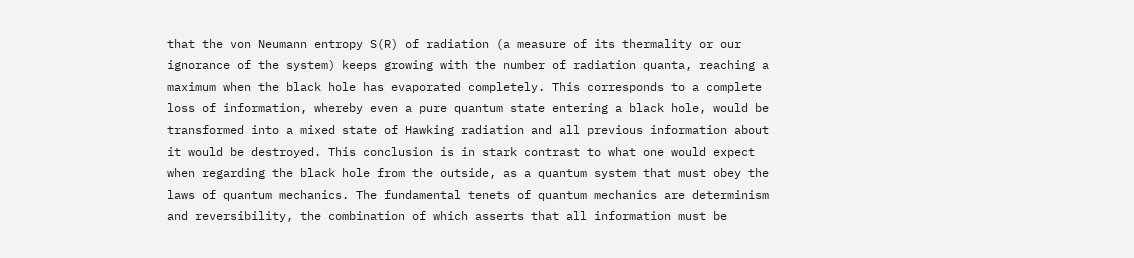that the von Neumann entropy S(R) of radiation (a measure of its thermality or our ignorance of the system) keeps growing with the number of radiation quanta, reaching a maximum when the black hole has evaporated completely. This corresponds to a complete loss of information, whereby even a pure quantum state entering a black hole, would be transformed into a mixed state of Hawking radiation and all previous information about it would be destroyed. This conclusion is in stark contrast to what one would expect when regarding the black hole from the outside, as a quantum system that must obey the laws of quantum mechanics. The fundamental tenets of quantum mechanics are determinism and reversibility, the combination of which asserts that all information must be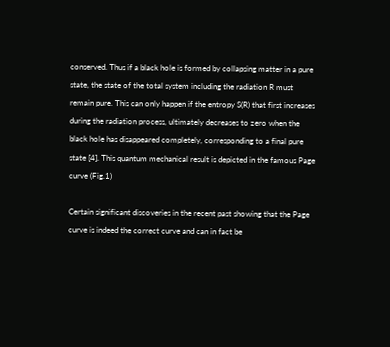conserved. Thus if a black hole is formed by collapsing matter in a pure state, the state of the total system including the radiation R must remain pure. This can only happen if the entropy S(R) that first increases during the radiation process, ultimately decreases to zero when the black hole has disappeared completely, corresponding to a final pure state [4]. This quantum mechanical result is depicted in the famous Page curve (Fig.1)

Certain significant discoveries in the recent past showing that the Page curve is indeed the correct curve and can in fact be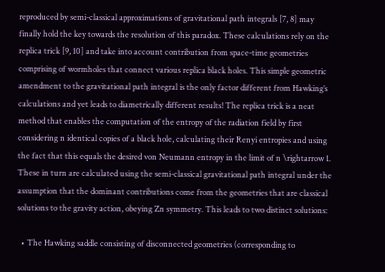reproduced by semi-classical approximations of gravitational path integrals [7, 8] may finally hold the key towards the resolution of this paradox. These calculations rely on the replica trick [9, 10] and take into account contribution from space-time geometries comprising of wormholes that connect various replica black holes. This simple geometric amendment to the gravitational path integral is the only factor different from Hawking’s calculations and yet leads to diametrically different results! The replica trick is a neat method that enables the computation of the entropy of the radiation field by first considering n identical copies of a black hole, calculating their Renyi entropies and using the fact that this equals the desired von Neumann entropy in the limit of n \rightarrow 1. These in turn are calculated using the semi-classical gravitational path integral under the assumption that the dominant contributions come from the geometries that are classical solutions to the gravity action, obeying Zn symmetry. This leads to two distinct solutions:

  • The Hawking saddle consisting of disconnected geometries (corresponding to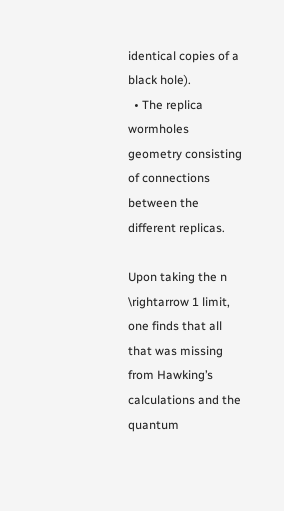identical copies of a black hole).
  • The replica wormholes geometry consisting of connections between the different replicas.

Upon taking the n \rightarrow 1 limit, one finds that all that was missing from Hawking’s calculations and the quantum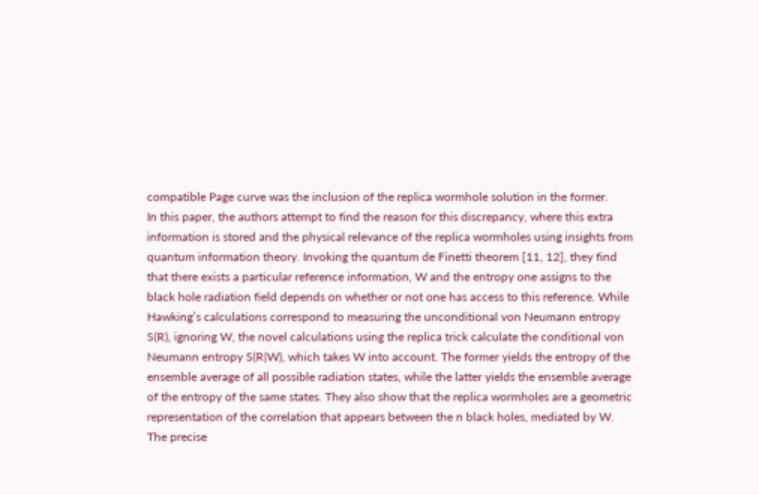compatible Page curve was the inclusion of the replica wormhole solution in the former.
In this paper, the authors attempt to find the reason for this discrepancy, where this extra information is stored and the physical relevance of the replica wormholes using insights from quantum information theory. Invoking the quantum de Finetti theorem [11, 12], they find that there exists a particular reference information, W and the entropy one assigns to the black hole radiation field depends on whether or not one has access to this reference. While Hawking’s calculations correspond to measuring the unconditional von Neumann entropy S(R), ignoring W, the novel calculations using the replica trick calculate the conditional von Neumann entropy S(R|W), which takes W into account. The former yields the entropy of the ensemble average of all possible radiation states, while the latter yields the ensemble average of the entropy of the same states. They also show that the replica wormholes are a geometric representation of the correlation that appears between the n black holes, mediated by W.
The precise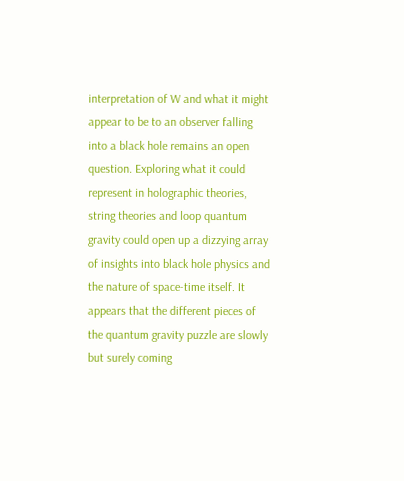interpretation of W and what it might appear to be to an observer falling into a black hole remains an open question. Exploring what it could represent in holographic theories, string theories and loop quantum gravity could open up a dizzying array of insights into black hole physics and the nature of space-time itself. It appears that the different pieces of the quantum gravity puzzle are slowly but surely coming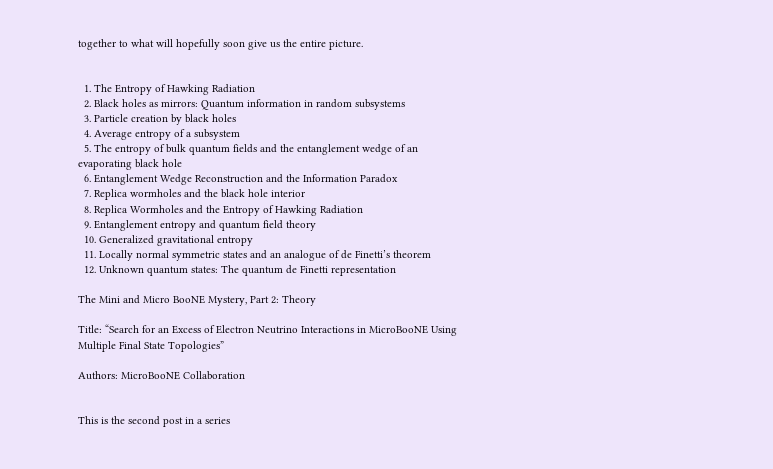together to what will hopefully soon give us the entire picture.


  1. The Entropy of Hawking Radiation
  2. Black holes as mirrors: Quantum information in random subsystems
  3. Particle creation by black holes
  4. Average entropy of a subsystem
  5. The entropy of bulk quantum fields and the entanglement wedge of an evaporating black hole
  6. Entanglement Wedge Reconstruction and the Information Paradox
  7. Replica wormholes and the black hole interior
  8. Replica Wormholes and the Entropy of Hawking Radiation
  9. Entanglement entropy and quantum field theory
  10. Generalized gravitational entropy
  11. Locally normal symmetric states and an analogue of de Finetti’s theorem
  12. Unknown quantum states: The quantum de Finetti representation

The Mini and Micro BooNE Mystery, Part 2: Theory

Title: “Search for an Excess of Electron Neutrino Interactions in MicroBooNE Using Multiple Final State Topologies”

Authors: MicroBooNE Collaboration


This is the second post in a series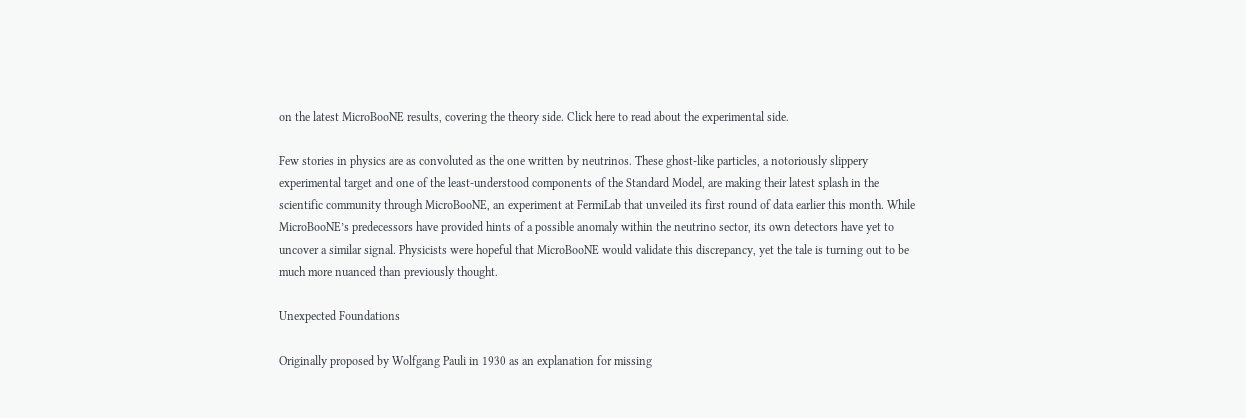on the latest MicroBooNE results, covering the theory side. Click here to read about the experimental side.

Few stories in physics are as convoluted as the one written by neutrinos. These ghost-like particles, a notoriously slippery experimental target and one of the least-understood components of the Standard Model, are making their latest splash in the scientific community through MicroBooNE, an experiment at FermiLab that unveiled its first round of data earlier this month. While MicroBooNE’s predecessors have provided hints of a possible anomaly within the neutrino sector, its own detectors have yet to uncover a similar signal. Physicists were hopeful that MicroBooNE would validate this discrepancy, yet the tale is turning out to be much more nuanced than previously thought.

Unexpected Foundations

Originally proposed by Wolfgang Pauli in 1930 as an explanation for missing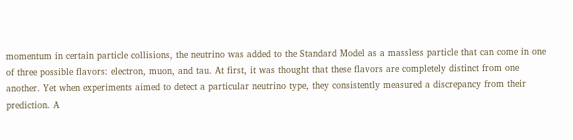momentum in certain particle collisions, the neutrino was added to the Standard Model as a massless particle that can come in one of three possible flavors: electron, muon, and tau. At first, it was thought that these flavors are completely distinct from one another. Yet when experiments aimed to detect a particular neutrino type, they consistently measured a discrepancy from their prediction. A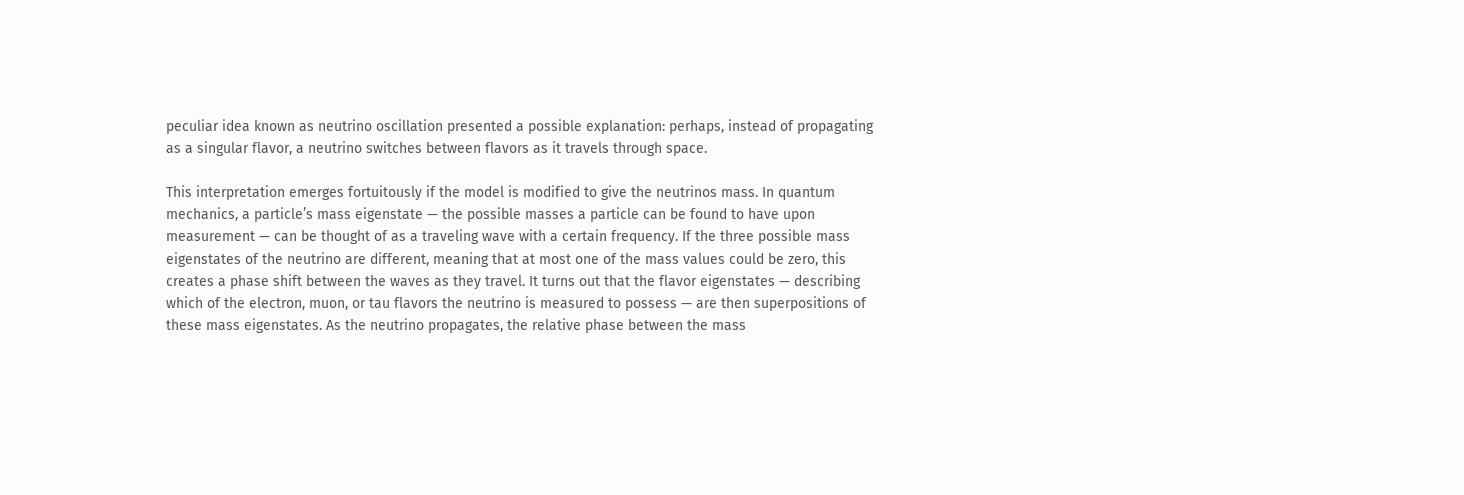peculiar idea known as neutrino oscillation presented a possible explanation: perhaps, instead of propagating as a singular flavor, a neutrino switches between flavors as it travels through space.

This interpretation emerges fortuitously if the model is modified to give the neutrinos mass. In quantum mechanics, a particle’s mass eigenstate — the possible masses a particle can be found to have upon measurement — can be thought of as a traveling wave with a certain frequency. If the three possible mass eigenstates of the neutrino are different, meaning that at most one of the mass values could be zero, this creates a phase shift between the waves as they travel. It turns out that the flavor eigenstates — describing which of the electron, muon, or tau flavors the neutrino is measured to possess — are then superpositions of these mass eigenstates. As the neutrino propagates, the relative phase between the mass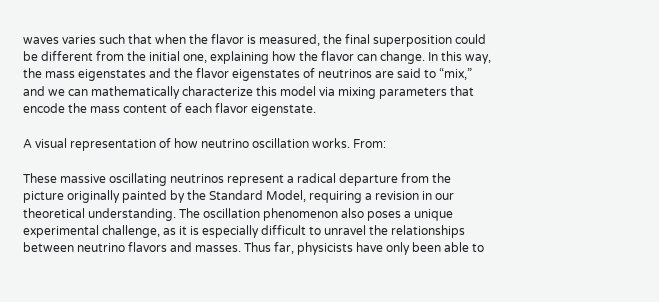waves varies such that when the flavor is measured, the final superposition could be different from the initial one, explaining how the flavor can change. In this way, the mass eigenstates and the flavor eigenstates of neutrinos are said to “mix,” and we can mathematically characterize this model via mixing parameters that encode the mass content of each flavor eigenstate.

A visual representation of how neutrino oscillation works. From:

These massive oscillating neutrinos represent a radical departure from the picture originally painted by the Standard Model, requiring a revision in our theoretical understanding. The oscillation phenomenon also poses a unique experimental challenge, as it is especially difficult to unravel the relationships between neutrino flavors and masses. Thus far, physicists have only been able to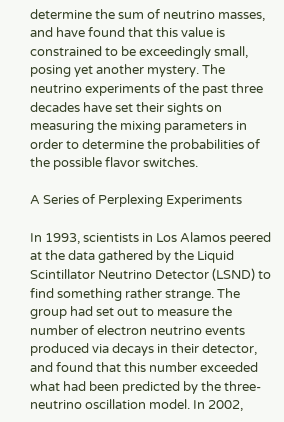determine the sum of neutrino masses, and have found that this value is constrained to be exceedingly small, posing yet another mystery. The neutrino experiments of the past three decades have set their sights on measuring the mixing parameters in order to determine the probabilities of the possible flavor switches.

A Series of Perplexing Experiments

In 1993, scientists in Los Alamos peered at the data gathered by the Liquid Scintillator Neutrino Detector (LSND) to find something rather strange. The group had set out to measure the number of electron neutrino events produced via decays in their detector, and found that this number exceeded what had been predicted by the three-neutrino oscillation model. In 2002,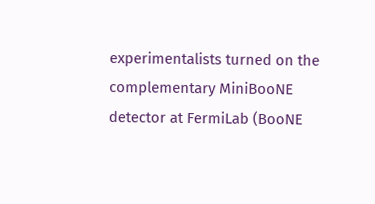experimentalists turned on the complementary MiniBooNE detector at FermiLab (BooNE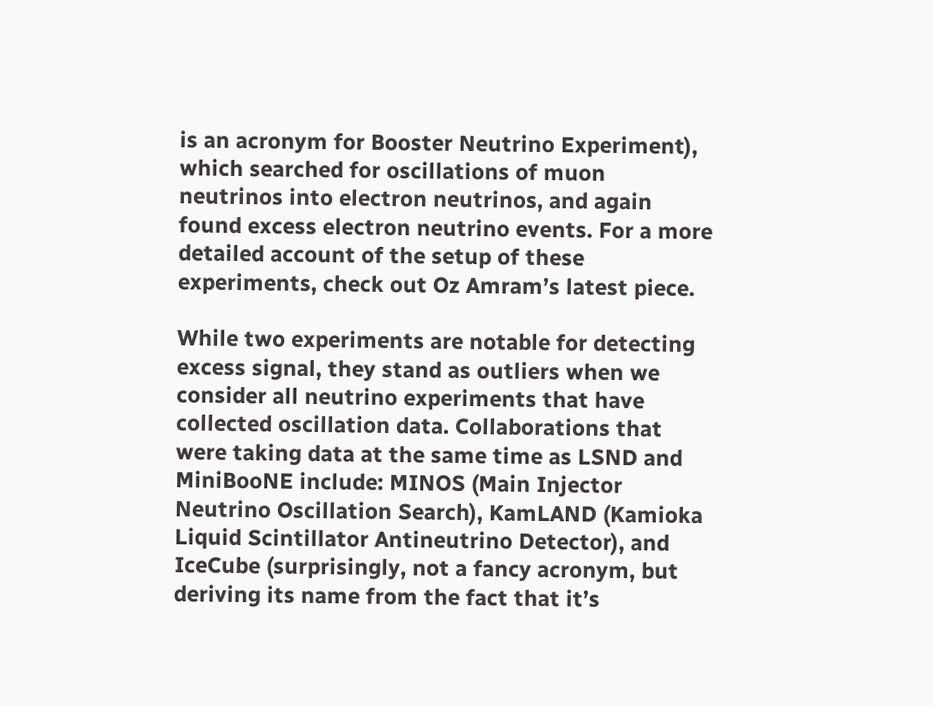is an acronym for Booster Neutrino Experiment), which searched for oscillations of muon neutrinos into electron neutrinos, and again found excess electron neutrino events. For a more detailed account of the setup of these experiments, check out Oz Amram’s latest piece.

While two experiments are notable for detecting excess signal, they stand as outliers when we consider all neutrino experiments that have collected oscillation data. Collaborations that were taking data at the same time as LSND and MiniBooNE include: MINOS (Main Injector Neutrino Oscillation Search), KamLAND (Kamioka Liquid Scintillator Antineutrino Detector), and IceCube (surprisingly, not a fancy acronym, but deriving its name from the fact that it’s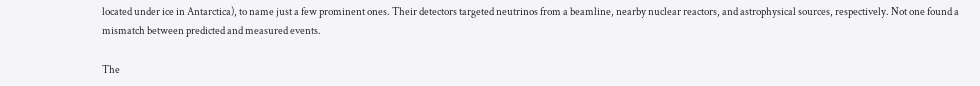located under ice in Antarctica), to name just a few prominent ones. Their detectors targeted neutrinos from a beamline, nearby nuclear reactors, and astrophysical sources, respectively. Not one found a mismatch between predicted and measured events.

The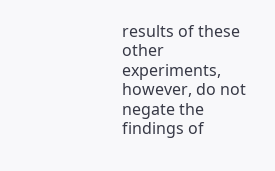results of these other experiments, however, do not negate the findings of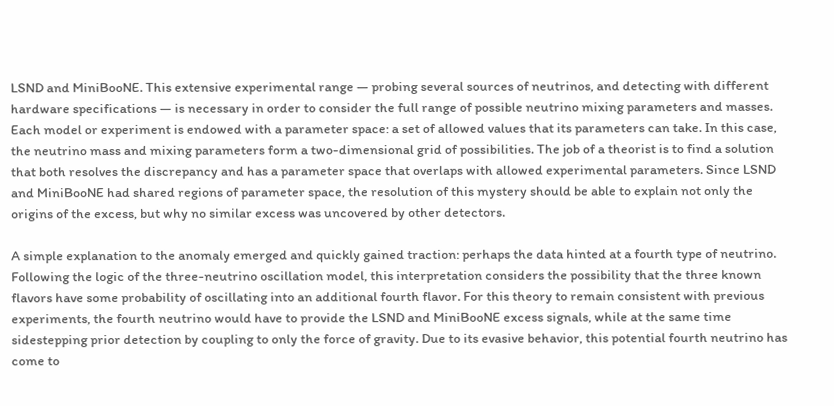LSND and MiniBooNE. This extensive experimental range — probing several sources of neutrinos, and detecting with different hardware specifications — is necessary in order to consider the full range of possible neutrino mixing parameters and masses. Each model or experiment is endowed with a parameter space: a set of allowed values that its parameters can take. In this case, the neutrino mass and mixing parameters form a two-dimensional grid of possibilities. The job of a theorist is to find a solution that both resolves the discrepancy and has a parameter space that overlaps with allowed experimental parameters. Since LSND and MiniBooNE had shared regions of parameter space, the resolution of this mystery should be able to explain not only the origins of the excess, but why no similar excess was uncovered by other detectors.

A simple explanation to the anomaly emerged and quickly gained traction: perhaps the data hinted at a fourth type of neutrino. Following the logic of the three-neutrino oscillation model, this interpretation considers the possibility that the three known flavors have some probability of oscillating into an additional fourth flavor. For this theory to remain consistent with previous experiments, the fourth neutrino would have to provide the LSND and MiniBooNE excess signals, while at the same time sidestepping prior detection by coupling to only the force of gravity. Due to its evasive behavior, this potential fourth neutrino has come to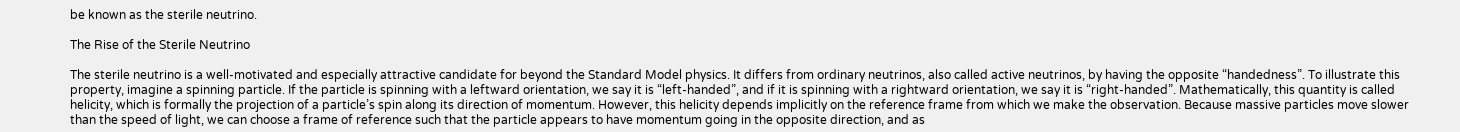be known as the sterile neutrino.

The Rise of the Sterile Neutrino

The sterile neutrino is a well-motivated and especially attractive candidate for beyond the Standard Model physics. It differs from ordinary neutrinos, also called active neutrinos, by having the opposite “handedness”. To illustrate this property, imagine a spinning particle. If the particle is spinning with a leftward orientation, we say it is “left-handed”, and if it is spinning with a rightward orientation, we say it is “right-handed”. Mathematically, this quantity is called helicity, which is formally the projection of a particle’s spin along its direction of momentum. However, this helicity depends implicitly on the reference frame from which we make the observation. Because massive particles move slower than the speed of light, we can choose a frame of reference such that the particle appears to have momentum going in the opposite direction, and as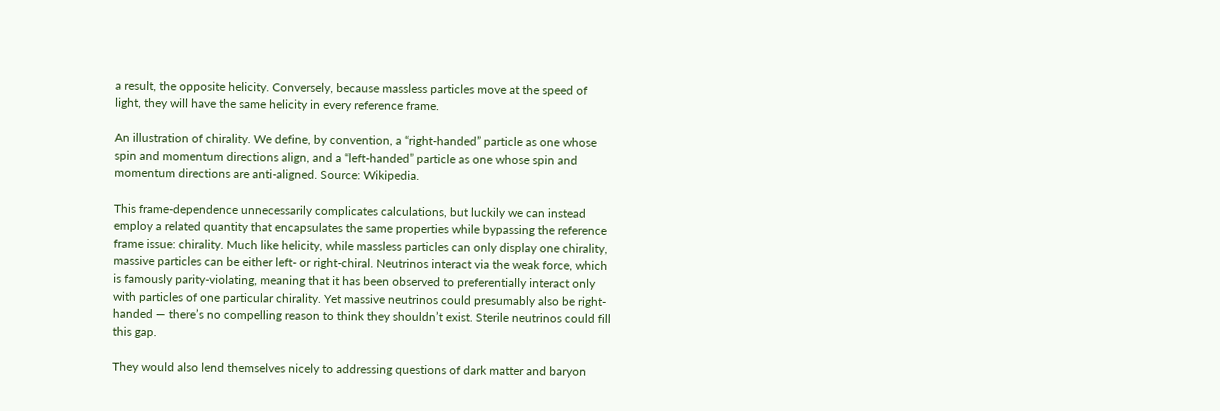a result, the opposite helicity. Conversely, because massless particles move at the speed of light, they will have the same helicity in every reference frame.

An illustration of chirality. We define, by convention, a “right-handed” particle as one whose spin and momentum directions align, and a “left-handed” particle as one whose spin and momentum directions are anti-aligned. Source: Wikipedia.

This frame-dependence unnecessarily complicates calculations, but luckily we can instead employ a related quantity that encapsulates the same properties while bypassing the reference frame issue: chirality. Much like helicity, while massless particles can only display one chirality, massive particles can be either left- or right-chiral. Neutrinos interact via the weak force, which is famously parity-violating, meaning that it has been observed to preferentially interact only with particles of one particular chirality. Yet massive neutrinos could presumably also be right-handed — there’s no compelling reason to think they shouldn’t exist. Sterile neutrinos could fill this gap.

They would also lend themselves nicely to addressing questions of dark matter and baryon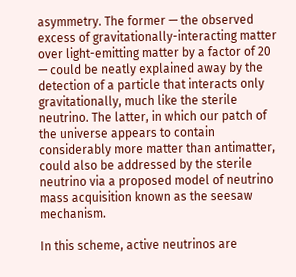asymmetry. The former — the observed excess of gravitationally-interacting matter over light-emitting matter by a factor of 20 — could be neatly explained away by the detection of a particle that interacts only gravitationally, much like the sterile neutrino. The latter, in which our patch of the universe appears to contain considerably more matter than antimatter, could also be addressed by the sterile neutrino via a proposed model of neutrino mass acquisition known as the seesaw mechanism.

In this scheme, active neutrinos are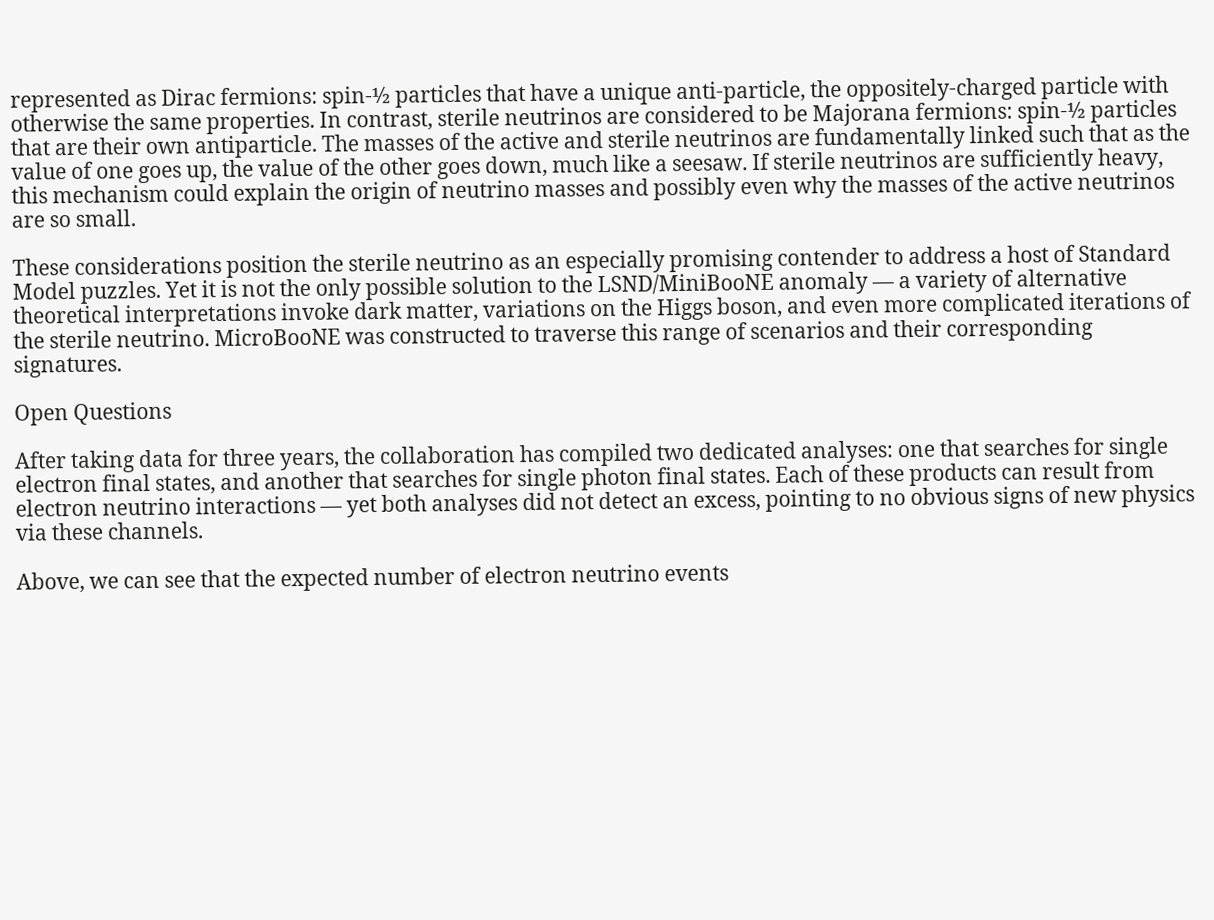represented as Dirac fermions: spin-½ particles that have a unique anti-particle, the oppositely-charged particle with otherwise the same properties. In contrast, sterile neutrinos are considered to be Majorana fermions: spin-½ particles that are their own antiparticle. The masses of the active and sterile neutrinos are fundamentally linked such that as the value of one goes up, the value of the other goes down, much like a seesaw. If sterile neutrinos are sufficiently heavy, this mechanism could explain the origin of neutrino masses and possibly even why the masses of the active neutrinos are so small.

These considerations position the sterile neutrino as an especially promising contender to address a host of Standard Model puzzles. Yet it is not the only possible solution to the LSND/MiniBooNE anomaly — a variety of alternative theoretical interpretations invoke dark matter, variations on the Higgs boson, and even more complicated iterations of the sterile neutrino. MicroBooNE was constructed to traverse this range of scenarios and their corresponding signatures.

Open Questions

After taking data for three years, the collaboration has compiled two dedicated analyses: one that searches for single electron final states, and another that searches for single photon final states. Each of these products can result from electron neutrino interactions — yet both analyses did not detect an excess, pointing to no obvious signs of new physics via these channels.

Above, we can see that the expected number of electron neutrino events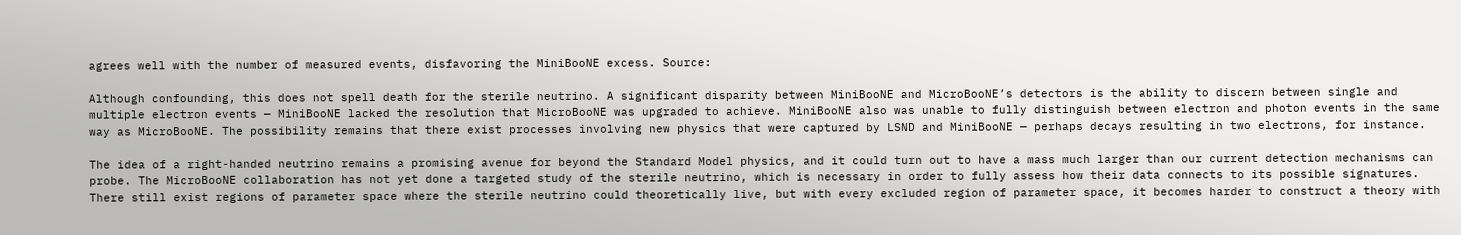agrees well with the number of measured events, disfavoring the MiniBooNE excess. Source:

Although confounding, this does not spell death for the sterile neutrino. A significant disparity between MiniBooNE and MicroBooNE’s detectors is the ability to discern between single and multiple electron events — MiniBooNE lacked the resolution that MicroBooNE was upgraded to achieve. MiniBooNE also was unable to fully distinguish between electron and photon events in the same way as MicroBooNE. The possibility remains that there exist processes involving new physics that were captured by LSND and MiniBooNE — perhaps decays resulting in two electrons, for instance.

The idea of a right-handed neutrino remains a promising avenue for beyond the Standard Model physics, and it could turn out to have a mass much larger than our current detection mechanisms can probe. The MicroBooNE collaboration has not yet done a targeted study of the sterile neutrino, which is necessary in order to fully assess how their data connects to its possible signatures. There still exist regions of parameter space where the sterile neutrino could theoretically live, but with every excluded region of parameter space, it becomes harder to construct a theory with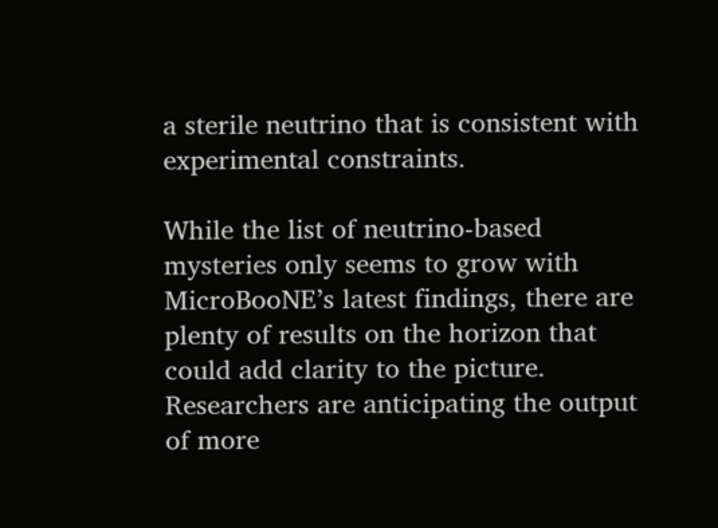a sterile neutrino that is consistent with experimental constraints.

While the list of neutrino-based mysteries only seems to grow with MicroBooNE’s latest findings, there are plenty of results on the horizon that could add clarity to the picture. Researchers are anticipating the output of more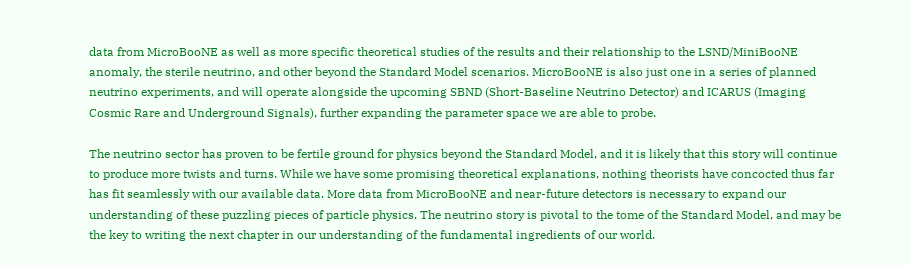data from MicroBooNE as well as more specific theoretical studies of the results and their relationship to the LSND/MiniBooNE anomaly, the sterile neutrino, and other beyond the Standard Model scenarios. MicroBooNE is also just one in a series of planned neutrino experiments, and will operate alongside the upcoming SBND (Short-Baseline Neutrino Detector) and ICARUS (Imaging Cosmic Rare and Underground Signals), further expanding the parameter space we are able to probe.

The neutrino sector has proven to be fertile ground for physics beyond the Standard Model, and it is likely that this story will continue to produce more twists and turns. While we have some promising theoretical explanations, nothing theorists have concocted thus far has fit seamlessly with our available data. More data from MicroBooNE and near-future detectors is necessary to expand our understanding of these puzzling pieces of particle physics. The neutrino story is pivotal to the tome of the Standard Model, and may be the key to writing the next chapter in our understanding of the fundamental ingredients of our world.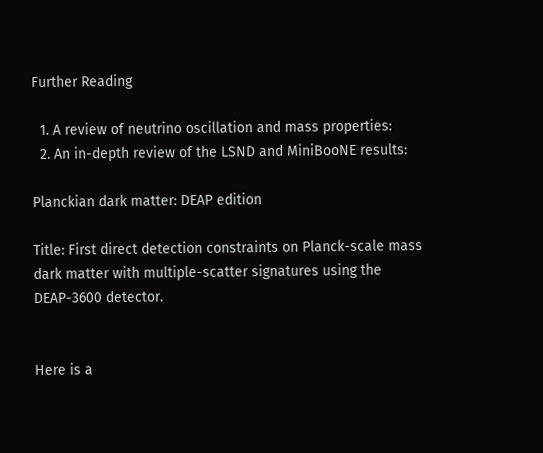Further Reading

  1. A review of neutrino oscillation and mass properties:
  2. An in-depth review of the LSND and MiniBooNE results:

Planckian dark matter: DEAP edition

Title: First direct detection constraints on Planck-scale mass dark matter with multiple-scatter signatures using the DEAP-3600 detector.


Here is a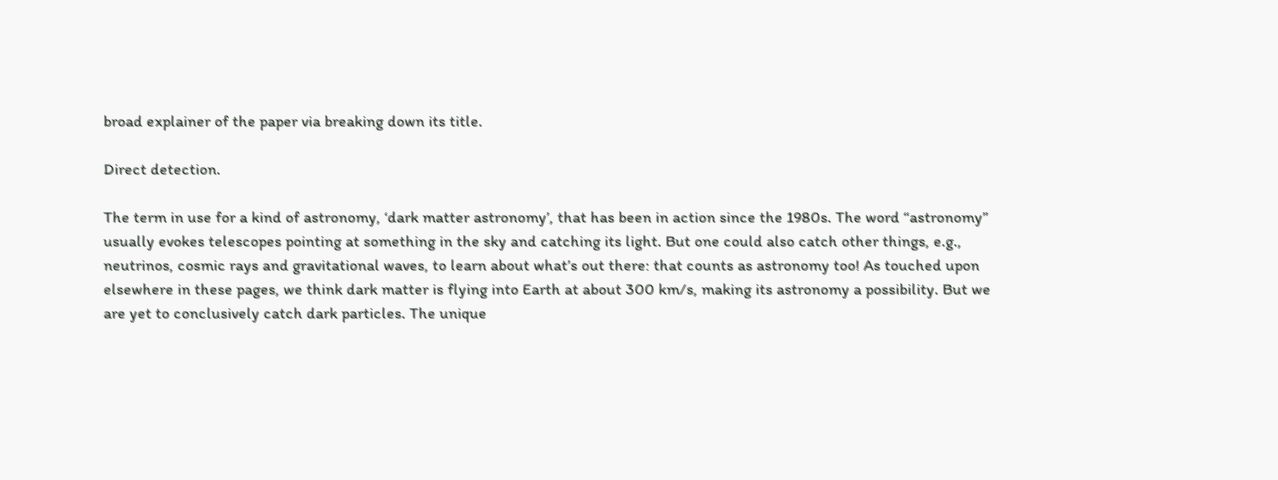broad explainer of the paper via breaking down its title.

Direct detection.

The term in use for a kind of astronomy, ‘dark matter astronomy’, that has been in action since the 1980s. The word “astronomy” usually evokes telescopes pointing at something in the sky and catching its light. But one could also catch other things, e.g., neutrinos, cosmic rays and gravitational waves, to learn about what’s out there: that counts as astronomy too! As touched upon elsewhere in these pages, we think dark matter is flying into Earth at about 300 km/s, making its astronomy a possibility. But we are yet to conclusively catch dark particles. The unique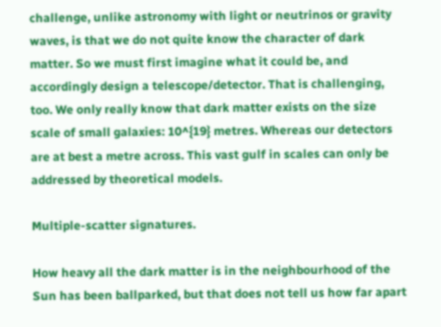challenge, unlike astronomy with light or neutrinos or gravity waves, is that we do not quite know the character of dark matter. So we must first imagine what it could be, and accordingly design a telescope/detector. That is challenging, too. We only really know that dark matter exists on the size scale of small galaxies: 10^{19} metres. Whereas our detectors are at best a metre across. This vast gulf in scales can only be addressed by theoretical models.

Multiple-scatter signatures.

How heavy all the dark matter is in the neighbourhood of the Sun has been ballparked, but that does not tell us how far apart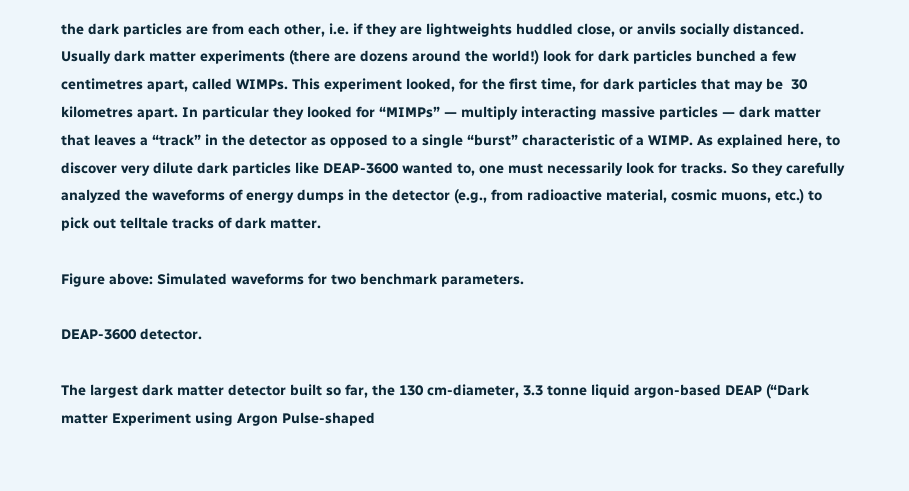the dark particles are from each other, i.e. if they are lightweights huddled close, or anvils socially distanced. Usually dark matter experiments (there are dozens around the world!) look for dark particles bunched a few centimetres apart, called WIMPs. This experiment looked, for the first time, for dark particles that may be  30 kilometres apart. In particular they looked for “MIMPs” — multiply interacting massive particles — dark matter that leaves a “track” in the detector as opposed to a single “burst” characteristic of a WIMP. As explained here, to discover very dilute dark particles like DEAP-3600 wanted to, one must necessarily look for tracks. So they carefully analyzed the waveforms of energy dumps in the detector (e.g., from radioactive material, cosmic muons, etc.) to pick out telltale tracks of dark matter.

Figure above: Simulated waveforms for two benchmark parameters.

DEAP-3600 detector.

The largest dark matter detector built so far, the 130 cm-diameter, 3.3 tonne liquid argon-based DEAP (“Dark matter Experiment using Argon Pulse-shaped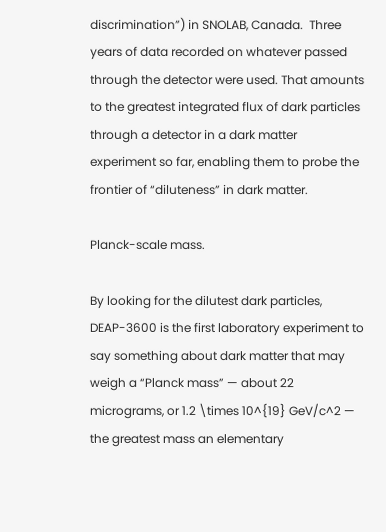discrimination”) in SNOLAB, Canada.  Three years of data recorded on whatever passed through the detector were used. That amounts to the greatest integrated flux of dark particles through a detector in a dark matter experiment so far, enabling them to probe the frontier of “diluteness” in dark matter.

Planck-scale mass.

By looking for the dilutest dark particles, DEAP-3600 is the first laboratory experiment to say something about dark matter that may weigh a “Planck mass” — about 22 micrograms, or 1.2 \times 10^{19} GeV/c^2 — the greatest mass an elementary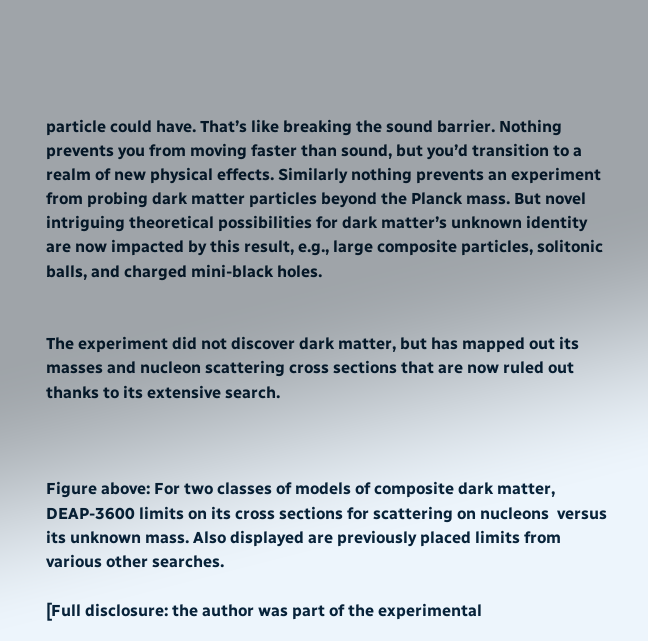particle could have. That’s like breaking the sound barrier. Nothing prevents you from moving faster than sound, but you’d transition to a realm of new physical effects. Similarly nothing prevents an experiment from probing dark matter particles beyond the Planck mass. But novel intriguing theoretical possibilities for dark matter’s unknown identity are now impacted by this result, e.g., large composite particles, solitonic balls, and charged mini-black holes.


The experiment did not discover dark matter, but has mapped out its masses and nucleon scattering cross sections that are now ruled out thanks to its extensive search.



Figure above: For two classes of models of composite dark matter, DEAP-3600 limits on its cross sections for scattering on nucleons  versus its unknown mass. Also displayed are previously placed limits from various other searches.

[Full disclosure: the author was part of the experimental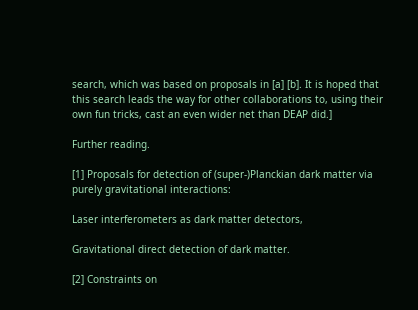search, which was based on proposals in [a] [b]. It is hoped that this search leads the way for other collaborations to, using their own fun tricks, cast an even wider net than DEAP did.]

Further reading.

[1] Proposals for detection of (super-)Planckian dark matter via purely gravitational interactions:

Laser interferometers as dark matter detectors,

Gravitational direct detection of dark matter.

[2] Constraints on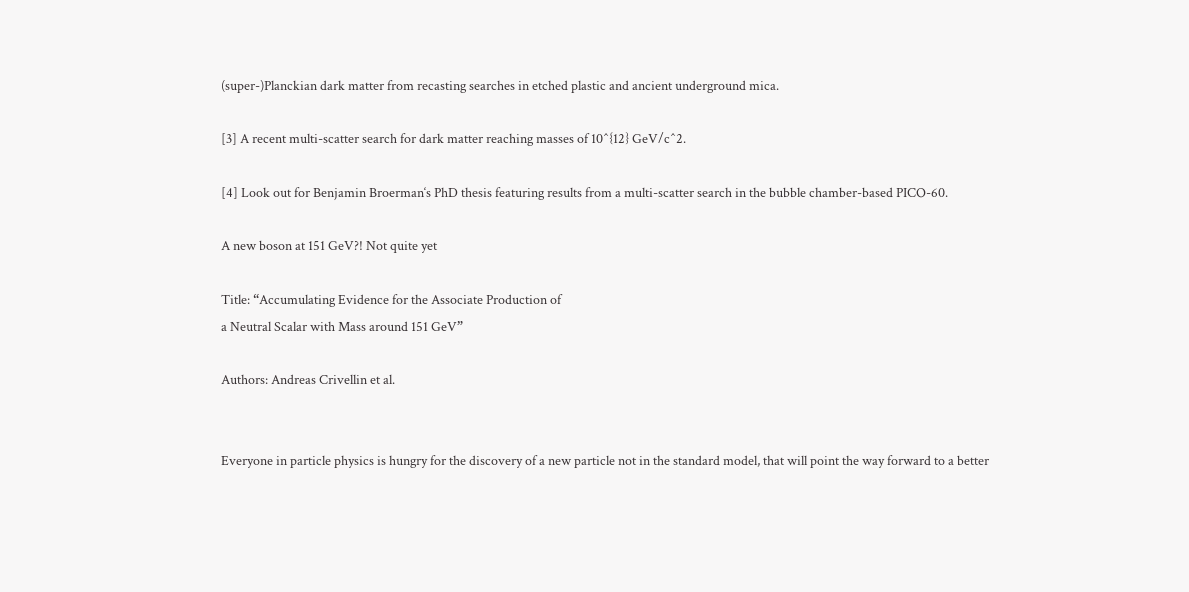(super-)Planckian dark matter from recasting searches in etched plastic and ancient underground mica.

[3] A recent multi-scatter search for dark matter reaching masses of 10^{12} GeV/c^2.

[4] Look out for Benjamin Broerman‘s PhD thesis featuring results from a multi-scatter search in the bubble chamber-based PICO-60.

A new boson at 151 GeV?! Not quite yet

Title: “Accumulating Evidence for the Associate Production of
a Neutral Scalar with Mass around 151 GeV”

Authors: Andreas Crivellin et al.


Everyone in particle physics is hungry for the discovery of a new particle not in the standard model, that will point the way forward to a better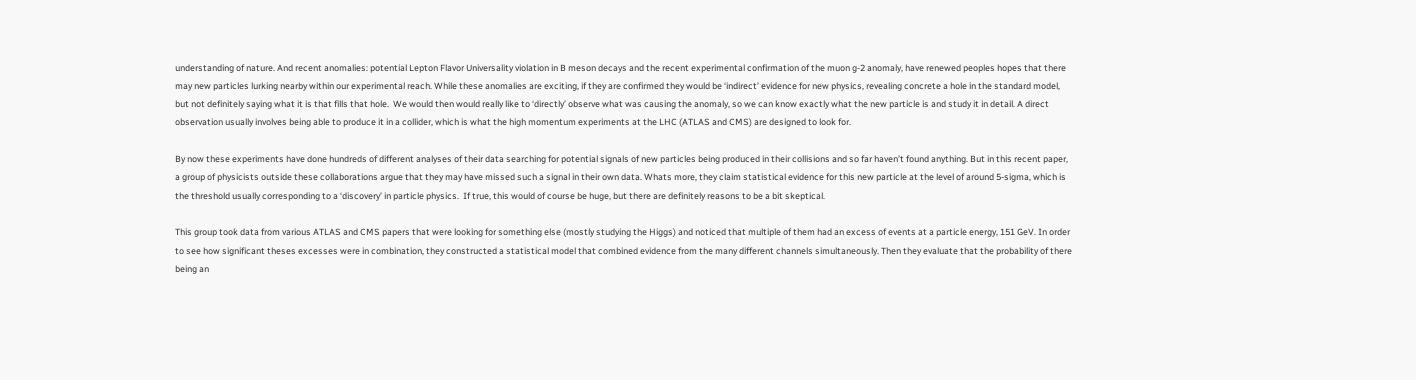understanding of nature. And recent anomalies: potential Lepton Flavor Universality violation in B meson decays and the recent experimental confirmation of the muon g-2 anomaly, have renewed peoples hopes that there may new particles lurking nearby within our experimental reach. While these anomalies are exciting, if they are confirmed they would be ‘indirect’ evidence for new physics, revealing concrete a hole in the standard model, but not definitely saying what it is that fills that hole.  We would then would really like to ‘directly’ observe what was causing the anomaly, so we can know exactly what the new particle is and study it in detail. A direct observation usually involves being able to produce it in a collider, which is what the high momentum experiments at the LHC (ATLAS and CMS) are designed to look for.

By now these experiments have done hundreds of different analyses of their data searching for potential signals of new particles being produced in their collisions and so far haven’t found anything. But in this recent paper, a group of physicists outside these collaborations argue that they may have missed such a signal in their own data. Whats more, they claim statistical evidence for this new particle at the level of around 5-sigma, which is the threshold usually corresponding to a ‘discovery’ in particle physics.  If true, this would of course be huge, but there are definitely reasons to be a bit skeptical.

This group took data from various ATLAS and CMS papers that were looking for something else (mostly studying the Higgs) and noticed that multiple of them had an excess of events at a particle energy, 151 GeV. In order to see how significant theses excesses were in combination, they constructed a statistical model that combined evidence from the many different channels simultaneously. Then they evaluate that the probability of there being an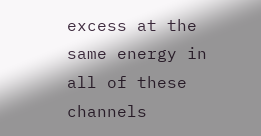excess at the same energy in all of these channels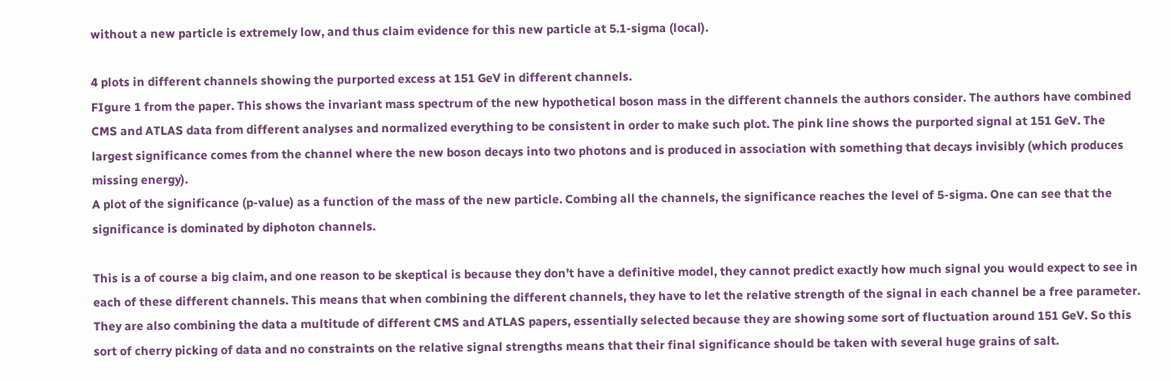without a new particle is extremely low, and thus claim evidence for this new particle at 5.1-sigma (local).

4 plots in different channels showing the purported excess at 151 GeV in different channels.
FIgure 1 from the paper. This shows the invariant mass spectrum of the new hypothetical boson mass in the different channels the authors consider. The authors have combined CMS and ATLAS data from different analyses and normalized everything to be consistent in order to make such plot. The pink line shows the purported signal at 151 GeV. The largest significance comes from the channel where the new boson decays into two photons and is produced in association with something that decays invisibly (which produces missing energy).
A plot of the significance (p-value) as a function of the mass of the new particle. Combing all the channels, the significance reaches the level of 5-sigma. One can see that the significance is dominated by diphoton channels.

This is a of course a big claim, and one reason to be skeptical is because they don’t have a definitive model, they cannot predict exactly how much signal you would expect to see in each of these different channels. This means that when combining the different channels, they have to let the relative strength of the signal in each channel be a free parameter. They are also combining the data a multitude of different CMS and ATLAS papers, essentially selected because they are showing some sort of fluctuation around 151 GeV. So this sort of cherry picking of data and no constraints on the relative signal strengths means that their final significance should be taken with several huge grains of salt.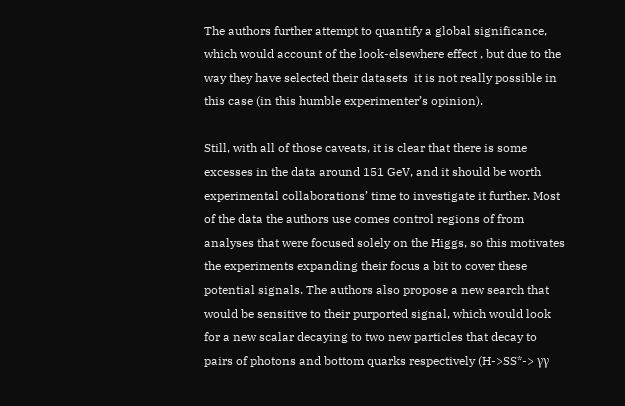The authors further attempt to quantify a global significance, which would account of the look-elsewhere effect , but due to the way they have selected their datasets  it is not really possible in this case (in this humble experimenter’s opinion).

Still, with all of those caveats, it is clear that there is some excesses in the data around 151 GeV, and it should be worth experimental collaborations’ time to investigate it further. Most of the data the authors use comes control regions of from analyses that were focused solely on the Higgs, so this motivates the experiments expanding their focus a bit to cover these potential signals. The authors also propose a new search that would be sensitive to their purported signal, which would look for a new scalar decaying to two new particles that decay to pairs of photons and bottom quarks respectively (H->SS*-> γγ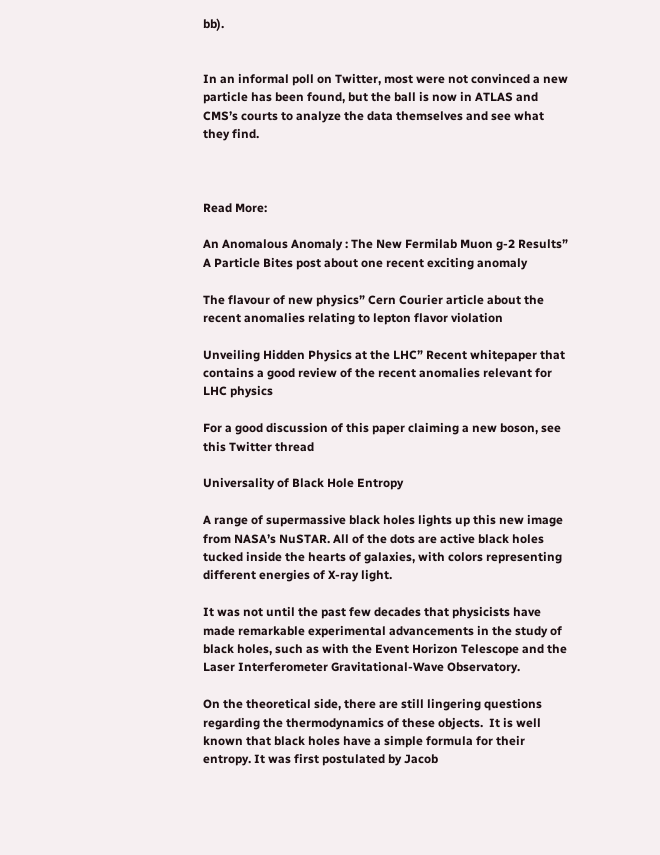bb).


In an informal poll on Twitter, most were not convinced a new particle has been found, but the ball is now in ATLAS and CMS’s courts to analyze the data themselves and see what they find.



Read More:

An Anomalous Anomaly : The New Fermilab Muon g-2 Results” A Particle Bites post about one recent exciting anomaly

The flavour of new physics” Cern Courier article about the recent anomalies relating to lepton flavor violation

Unveiling Hidden Physics at the LHC” Recent whitepaper that contains a good review of the recent anomalies relevant for LHC physics

For a good discussion of this paper claiming a new boson, see this Twitter thread

Universality of Black Hole Entropy

A range of supermassive black holes lights up this new image from NASA’s NuSTAR. All of the dots are active black holes tucked inside the hearts of galaxies, with colors representing different energies of X-ray light.

It was not until the past few decades that physicists have made remarkable experimental advancements in the study of black holes, such as with the Event Horizon Telescope and the Laser Interferometer Gravitational-Wave Observatory.

On the theoretical side, there are still lingering questions regarding the thermodynamics of these objects.  It is well known that black holes have a simple formula for their entropy. It was first postulated by Jacob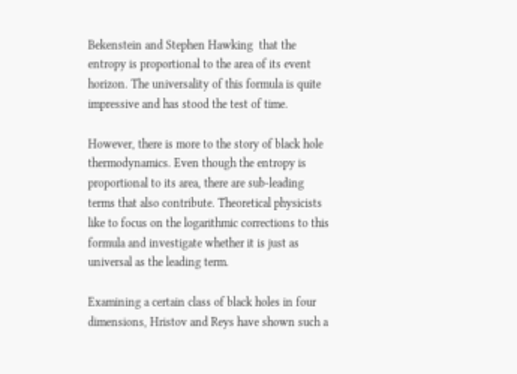Bekenstein and Stephen Hawking  that the entropy is proportional to the area of its event horizon. The universality of this formula is quite impressive and has stood the test of time.

However, there is more to the story of black hole thermodynamics. Even though the entropy is proportional to its area, there are sub-leading terms that also contribute. Theoretical physicists like to focus on the logarithmic corrections to this formula and investigate whether it is just as universal as the leading term.

Examining a certain class of black holes in four dimensions, Hristov and Reys have shown such a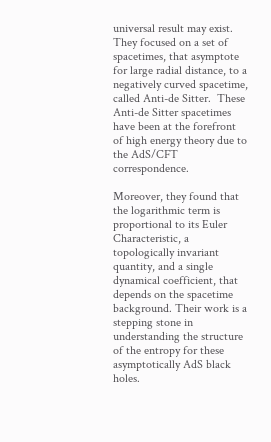universal result may exist. They focused on a set of spacetimes, that asymptote for large radial distance, to a negatively curved spacetime, called Anti-de Sitter.  These Anti-de Sitter spacetimes have been at the forefront of high energy theory due to the AdS/CFT correspondence.

Moreover, they found that the logarithmic term is proportional to its Euler Characteristic, a topologically invariant quantity, and a single dynamical coefficient, that depends on the spacetime background. Their work is a stepping stone in understanding the structure of the entropy for these asymptotically AdS black holes.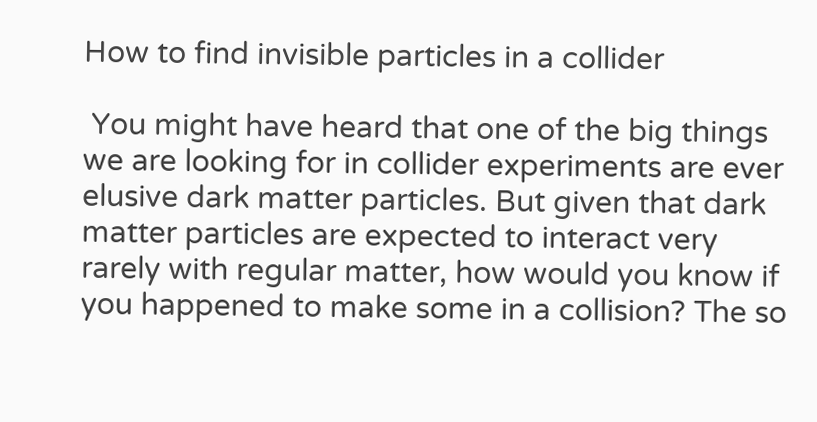How to find invisible particles in a collider

 You might have heard that one of the big things we are looking for in collider experiments are ever elusive dark matter particles. But given that dark matter particles are expected to interact very rarely with regular matter, how would you know if you happened to make some in a collision? The so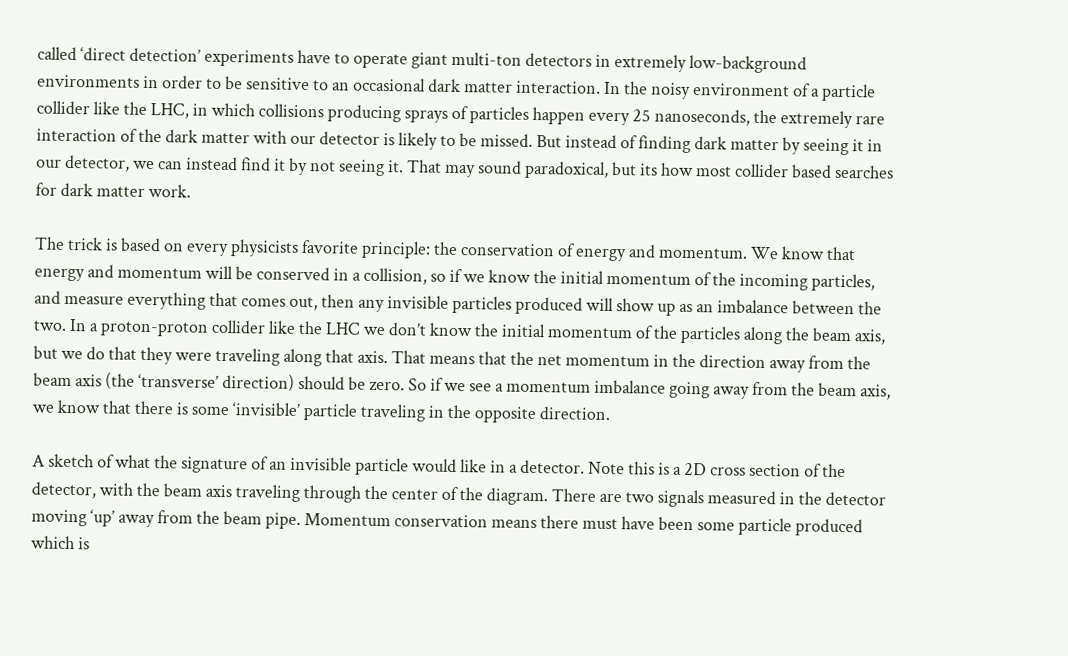called ‘direct detection’ experiments have to operate giant multi-ton detectors in extremely low-background environments in order to be sensitive to an occasional dark matter interaction. In the noisy environment of a particle collider like the LHC, in which collisions producing sprays of particles happen every 25 nanoseconds, the extremely rare interaction of the dark matter with our detector is likely to be missed. But instead of finding dark matter by seeing it in our detector, we can instead find it by not seeing it. That may sound paradoxical, but its how most collider based searches for dark matter work.

The trick is based on every physicists favorite principle: the conservation of energy and momentum. We know that energy and momentum will be conserved in a collision, so if we know the initial momentum of the incoming particles, and measure everything that comes out, then any invisible particles produced will show up as an imbalance between the two. In a proton-proton collider like the LHC we don’t know the initial momentum of the particles along the beam axis, but we do that they were traveling along that axis. That means that the net momentum in the direction away from the beam axis (the ‘transverse’ direction) should be zero. So if we see a momentum imbalance going away from the beam axis, we know that there is some ‘invisible’ particle traveling in the opposite direction.

A sketch of what the signature of an invisible particle would like in a detector. Note this is a 2D cross section of the detector, with the beam axis traveling through the center of the diagram. There are two signals measured in the detector moving ‘up’ away from the beam pipe. Momentum conservation means there must have been some particle produced which is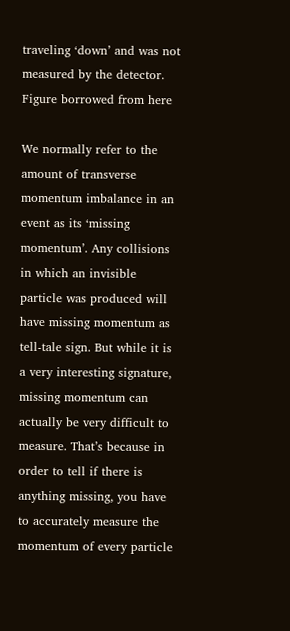traveling ‘down’ and was not measured by the detector. Figure borrowed from here

We normally refer to the amount of transverse momentum imbalance in an event as its ‘missing momentum’. Any collisions in which an invisible particle was produced will have missing momentum as tell-tale sign. But while it is a very interesting signature, missing momentum can actually be very difficult to measure. That’s because in order to tell if there is anything missing, you have to accurately measure the momentum of every particle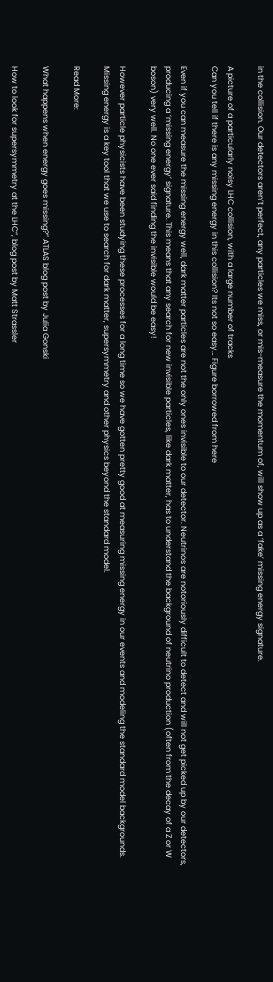in the collision. Our detectors aren’t perfect, any particles we miss, or mis-measure the momentum of, will show up as a ‘fake’ missing energy signature.

A picture of a particularly noisy LHC collision, with a large number of tracks
Can you tell if there is any missing energy in this collision? Its not so easy… Figure borrowed from here

Even if you can measure the missing energy well, dark matter particles are not the only ones invisible to our detector. Neutrinos are notoriously difficult to detect and will not get picked up by our detectors, producing a ‘missing energy’ signature. This means that any search for new invisible particles, like dark matter, has to understand the background of neutrino production (often from the decay of a Z or W boson) very well. No one ever said finding the invisible would be easy!

However particle physicists have been studying these processes for a long time so we have gotten pretty good at measuring missing energy in our events and modeling the standard model backgrounds. Missing energy is a key tool that we use to search for dark matter, supersymmetry and other physics beyond the standard model.

Read More:

What happens when energy goes missing?” ATLAS blog post by Julia Gonski

How to look for supersymmetry at the LHC“, blog post by Matt Strassler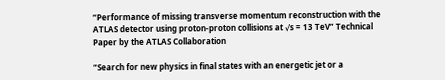“Performance of missing transverse momentum reconstruction with the ATLAS detector using proton-proton collisions at √s = 13 TeV” Technical Paper by the ATLAS Collaboration

“Search for new physics in final states with an energetic jet or a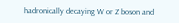hadronically decaying W or Z boson and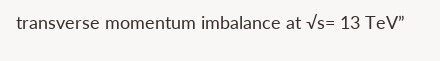transverse momentum imbalance at √s= 13 TeV”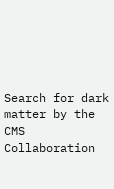Search for dark matter by the CMS Collaboration